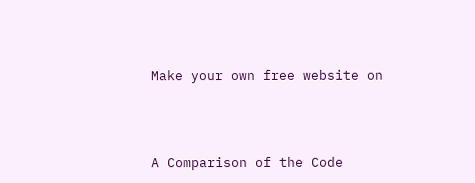Make your own free website on




A Comparison of the Code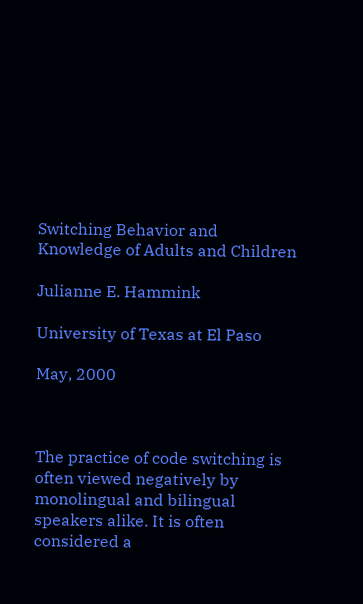Switching Behavior and Knowledge of Adults and Children

Julianne E. Hammink

University of Texas at El Paso

May, 2000



The practice of code switching is often viewed negatively by monolingual and bilingual speakers alike. It is often considered a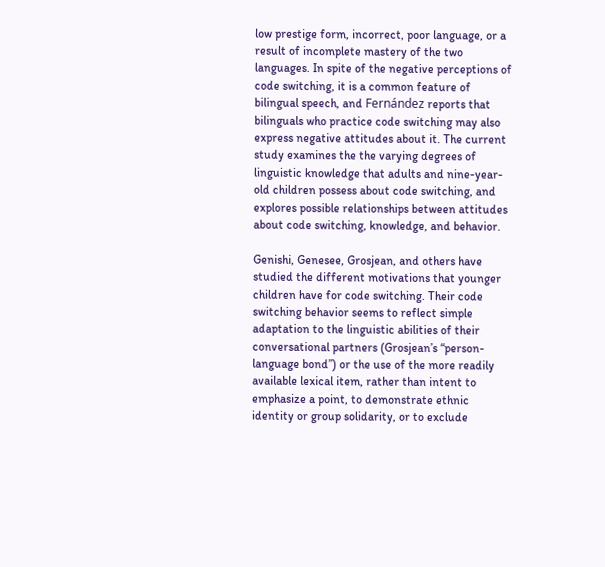low prestige form, incorrect, poor language, or a result of incomplete mastery of the two languages. In spite of the negative perceptions of code switching, it is a common feature of bilingual speech, and Fernández reports that bilinguals who practice code switching may also express negative attitudes about it. The current study examines the the varying degrees of linguistic knowledge that adults and nine-year-old children possess about code switching, and explores possible relationships between attitudes about code switching, knowledge, and behavior.

Genishi, Genesee, Grosjean, and others have studied the different motivations that younger children have for code switching. Their code switching behavior seems to reflect simple adaptation to the linguistic abilities of their conversational partners (Grosjean’s “person-language bond”) or the use of the more readily available lexical item, rather than intent to emphasize a point, to demonstrate ethnic identity or group solidarity, or to exclude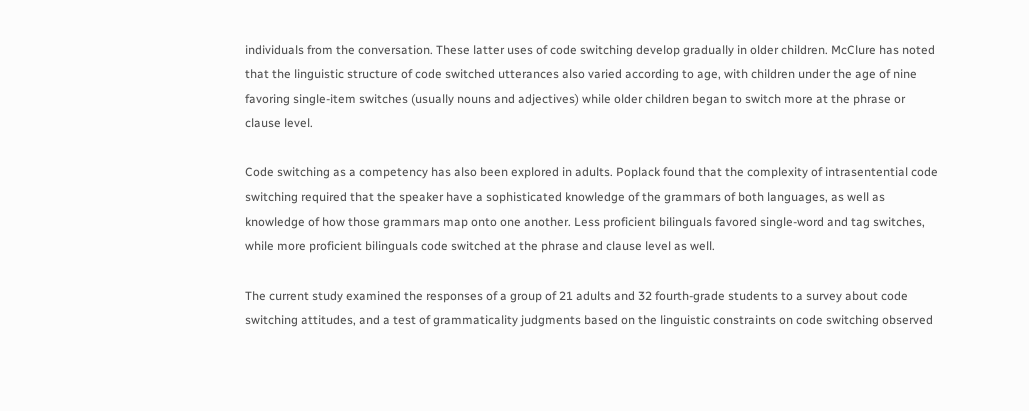individuals from the conversation. These latter uses of code switching develop gradually in older children. McClure has noted that the linguistic structure of code switched utterances also varied according to age, with children under the age of nine favoring single-item switches (usually nouns and adjectives) while older children began to switch more at the phrase or clause level.

Code switching as a competency has also been explored in adults. Poplack found that the complexity of intrasentential code switching required that the speaker have a sophisticated knowledge of the grammars of both languages, as well as knowledge of how those grammars map onto one another. Less proficient bilinguals favored single-word and tag switches, while more proficient bilinguals code switched at the phrase and clause level as well.

The current study examined the responses of a group of 21 adults and 32 fourth-grade students to a survey about code switching attitudes, and a test of grammaticality judgments based on the linguistic constraints on code switching observed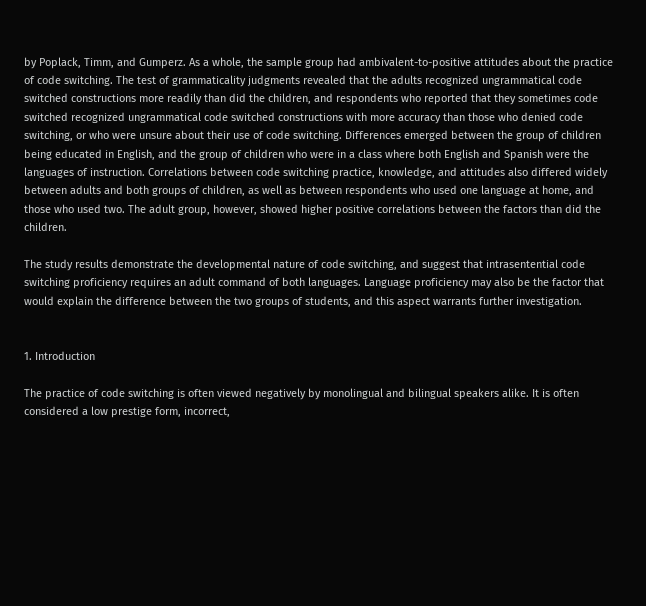by Poplack, Timm, and Gumperz. As a whole, the sample group had ambivalent-to-positive attitudes about the practice of code switching. The test of grammaticality judgments revealed that the adults recognized ungrammatical code switched constructions more readily than did the children, and respondents who reported that they sometimes code switched recognized ungrammatical code switched constructions with more accuracy than those who denied code switching, or who were unsure about their use of code switching. Differences emerged between the group of children being educated in English, and the group of children who were in a class where both English and Spanish were the languages of instruction. Correlations between code switching practice, knowledge, and attitudes also differed widely between adults and both groups of children, as well as between respondents who used one language at home, and those who used two. The adult group, however, showed higher positive correlations between the factors than did the children.

The study results demonstrate the developmental nature of code switching, and suggest that intrasentential code switching proficiency requires an adult command of both languages. Language proficiency may also be the factor that would explain the difference between the two groups of students, and this aspect warrants further investigation.


1. Introduction

The practice of code switching is often viewed negatively by monolingual and bilingual speakers alike. It is often considered a low prestige form, incorrect,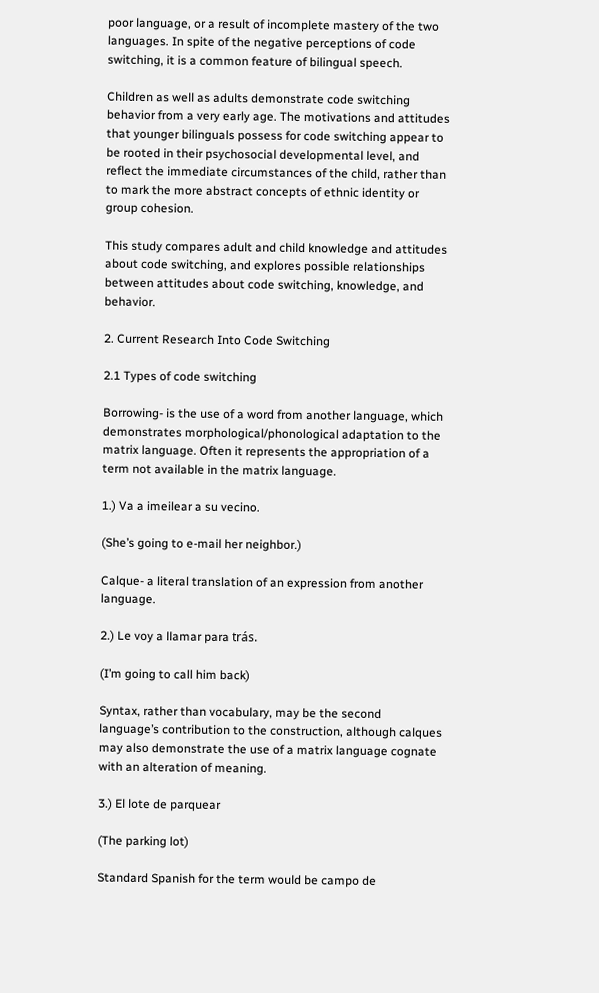poor language, or a result of incomplete mastery of the two languages. In spite of the negative perceptions of code switching, it is a common feature of bilingual speech.

Children as well as adults demonstrate code switching behavior from a very early age. The motivations and attitudes that younger bilinguals possess for code switching appear to be rooted in their psychosocial developmental level, and reflect the immediate circumstances of the child, rather than to mark the more abstract concepts of ethnic identity or group cohesion.

This study compares adult and child knowledge and attitudes about code switching, and explores possible relationships between attitudes about code switching, knowledge, and behavior.

2. Current Research Into Code Switching

2.1 Types of code switching

Borrowing- is the use of a word from another language, which demonstrates morphological/phonological adaptation to the matrix language. Often it represents the appropriation of a term not available in the matrix language.

1.) Va a imeilear a su vecino.

(She’s going to e-mail her neighbor.)

Calque- a literal translation of an expression from another language.

2.) Le voy a llamar para trás.

(I’m going to call him back)

Syntax, rather than vocabulary, may be the second language’s contribution to the construction, although calques may also demonstrate the use of a matrix language cognate with an alteration of meaning.

3.) El lote de parquear

(The parking lot)

Standard Spanish for the term would be campo de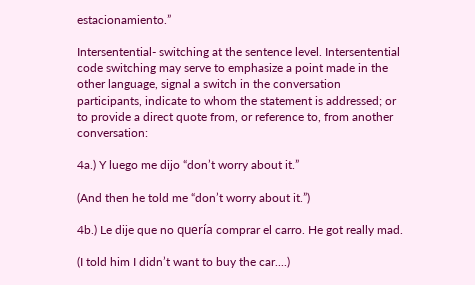estacionamiento.”

Intersentential- switching at the sentence level. Intersentential code switching may serve to emphasize a point made in the other language, signal a switch in the conversation participants, indicate to whom the statement is addressed; or to provide a direct quote from, or reference to, from another conversation:

4a.) Y luego me dijo “don’t worry about it.”

(And then he told me “don’t worry about it.”)

4b.) Le dije que no quería comprar el carro. He got really mad.

(I told him I didn’t want to buy the car....)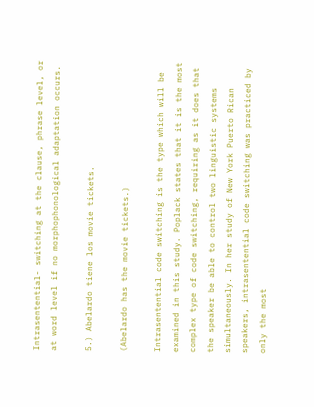Intrasentential- switching at the clause, phrase level, or at word level if no morphophonological adaptation occurs.

5.) Abelardo tiene los movie tickets.

(Abelardo has the movie tickets.)

Intrasentential code switching is the type which will be examined in this study. Poplack states that it is the most complex type of code switching, requiring as it does that the speaker be able to control two linguistic systems simultaneously. In her study of New York Puerto Rican speakers, intrasentential code switching was practiced by only the most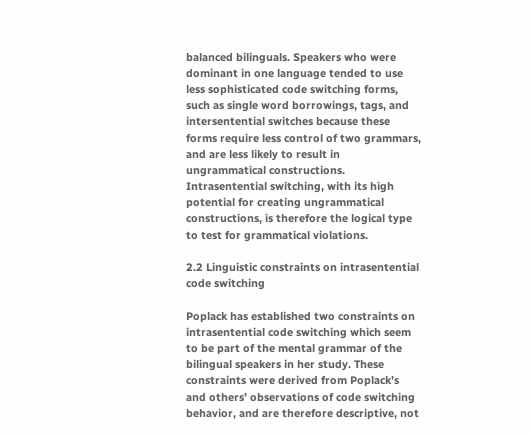balanced bilinguals. Speakers who were dominant in one language tended to use less sophisticated code switching forms, such as single word borrowings, tags, and intersentential switches because these forms require less control of two grammars, and are less likely to result in ungrammatical constructions. Intrasentential switching, with its high potential for creating ungrammatical constructions, is therefore the logical type to test for grammatical violations.

2.2 Linguistic constraints on intrasentential code switching

Poplack has established two constraints on intrasentential code switching which seem to be part of the mental grammar of the bilingual speakers in her study. These constraints were derived from Poplack’s and others’ observations of code switching behavior, and are therefore descriptive, not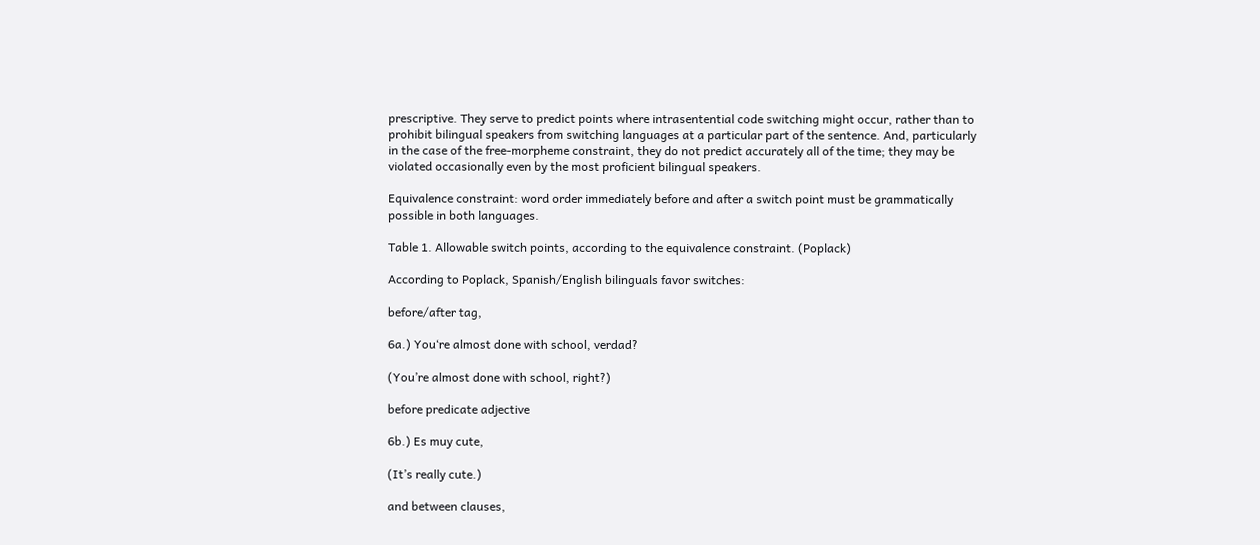prescriptive. They serve to predict points where intrasentential code switching might occur, rather than to prohibit bilingual speakers from switching languages at a particular part of the sentence. And, particularly in the case of the free-morpheme constraint, they do not predict accurately all of the time; they may be violated occasionally even by the most proficient bilingual speakers.

Equivalence constraint: word order immediately before and after a switch point must be grammatically possible in both languages.

Table 1. Allowable switch points, according to the equivalence constraint. (Poplack)

According to Poplack, Spanish/English bilinguals favor switches:

before/after tag,

6a.) You‘re almost done with school, verdad?

(You’re almost done with school, right?)

before predicate adjective

6b.) Es muy cute,

(It’s really cute.)

and between clauses,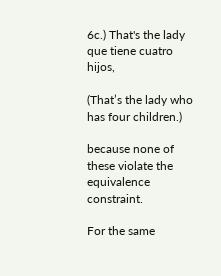6c.) That's the lady que tiene cuatro hijos,

(That’s the lady who has four children.)

because none of these violate the equivalence constraint.

For the same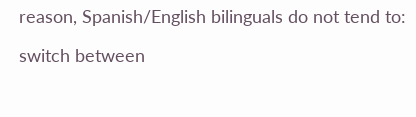reason, Spanish/English bilinguals do not tend to:

switch between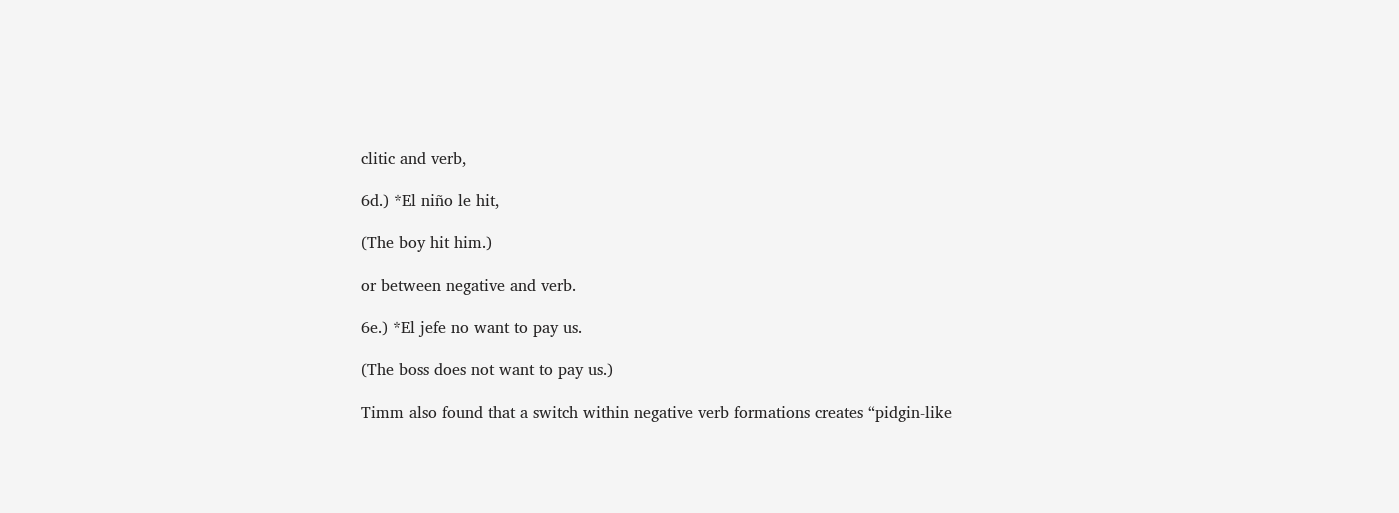clitic and verb,

6d.) *El niño le hit,

(The boy hit him.)

or between negative and verb.

6e.) *El jefe no want to pay us.

(The boss does not want to pay us.)

Timm also found that a switch within negative verb formations creates “pidgin-like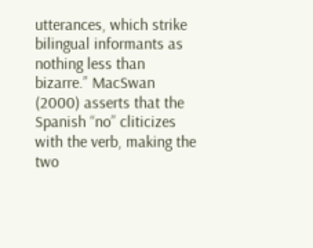utterances, which strike bilingual informants as nothing less than bizarre.” MacSwan (2000) asserts that the Spanish “no” cliticizes with the verb, making the two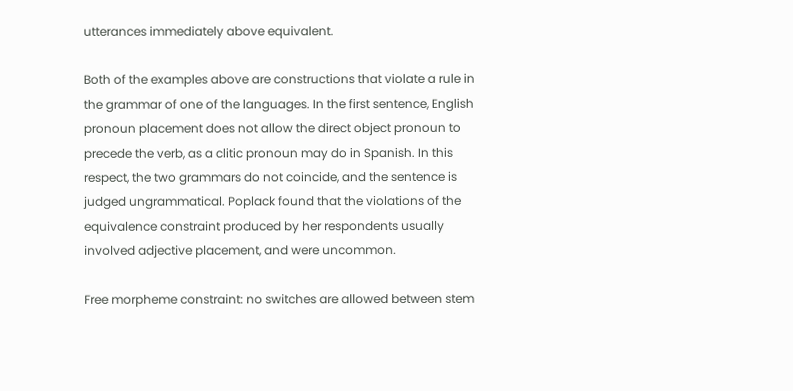utterances immediately above equivalent.

Both of the examples above are constructions that violate a rule in the grammar of one of the languages. In the first sentence, English pronoun placement does not allow the direct object pronoun to precede the verb, as a clitic pronoun may do in Spanish. In this respect, the two grammars do not coincide, and the sentence is judged ungrammatical. Poplack found that the violations of the equivalence constraint produced by her respondents usually involved adjective placement, and were uncommon.

Free morpheme constraint: no switches are allowed between stem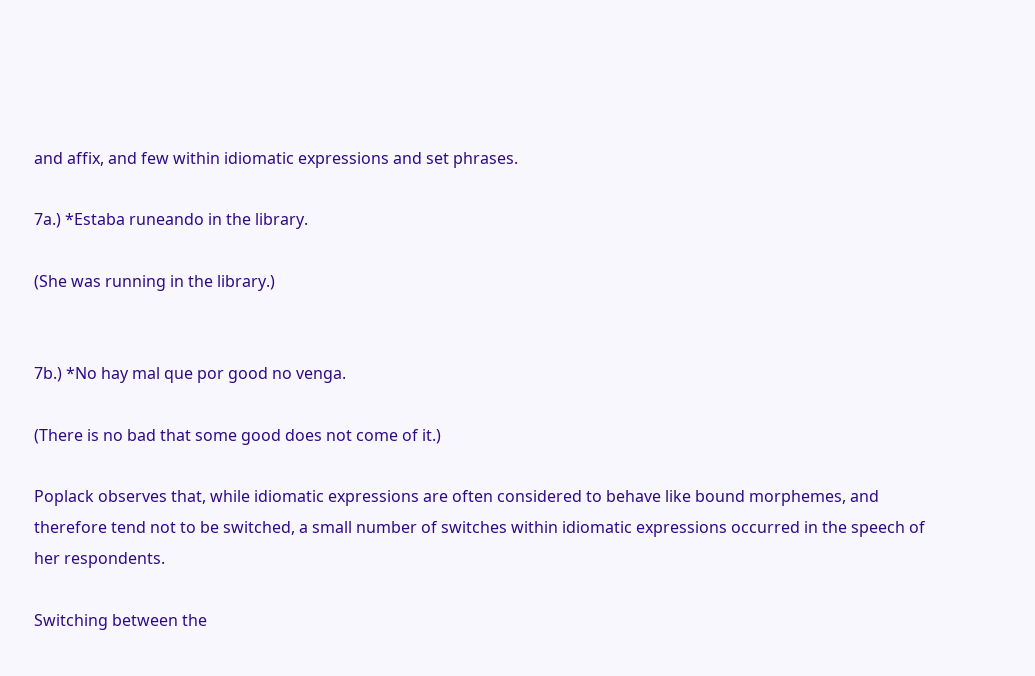and affix, and few within idiomatic expressions and set phrases.

7a.) *Estaba runeando in the library.

(She was running in the library.)


7b.) *No hay mal que por good no venga.

(There is no bad that some good does not come of it.)

Poplack observes that, while idiomatic expressions are often considered to behave like bound morphemes, and therefore tend not to be switched, a small number of switches within idiomatic expressions occurred in the speech of her respondents.

Switching between the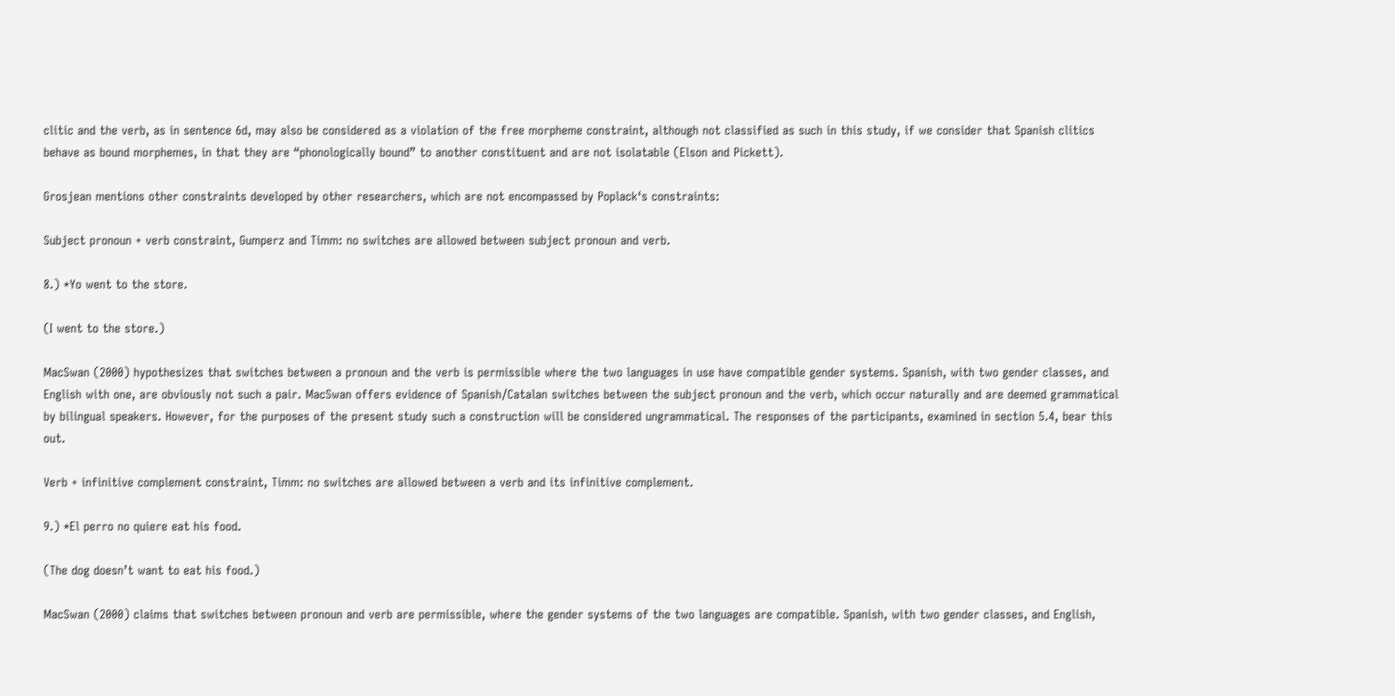clitic and the verb, as in sentence 6d, may also be considered as a violation of the free morpheme constraint, although not classified as such in this study, if we consider that Spanish clitics behave as bound morphemes, in that they are “phonologically bound” to another constituent and are not isolatable (Elson and Pickett).

Grosjean mentions other constraints developed by other researchers, which are not encompassed by Poplack‘s constraints:

Subject pronoun + verb constraint, Gumperz and Timm: no switches are allowed between subject pronoun and verb.

8.) *Yo went to the store.

(I went to the store.)

MacSwan (2000) hypothesizes that switches between a pronoun and the verb is permissible where the two languages in use have compatible gender systems. Spanish, with two gender classes, and English with one, are obviously not such a pair. MacSwan offers evidence of Spanish/Catalan switches between the subject pronoun and the verb, which occur naturally and are deemed grammatical by bilingual speakers. However, for the purposes of the present study such a construction will be considered ungrammatical. The responses of the participants, examined in section 5.4, bear this out.

Verb + infinitive complement constraint, Timm: no switches are allowed between a verb and its infinitive complement.

9.) *El perro no quiere eat his food.

(The dog doesn’t want to eat his food.)

MacSwan (2000) claims that switches between pronoun and verb are permissible, where the gender systems of the two languages are compatible. Spanish, with two gender classes, and English,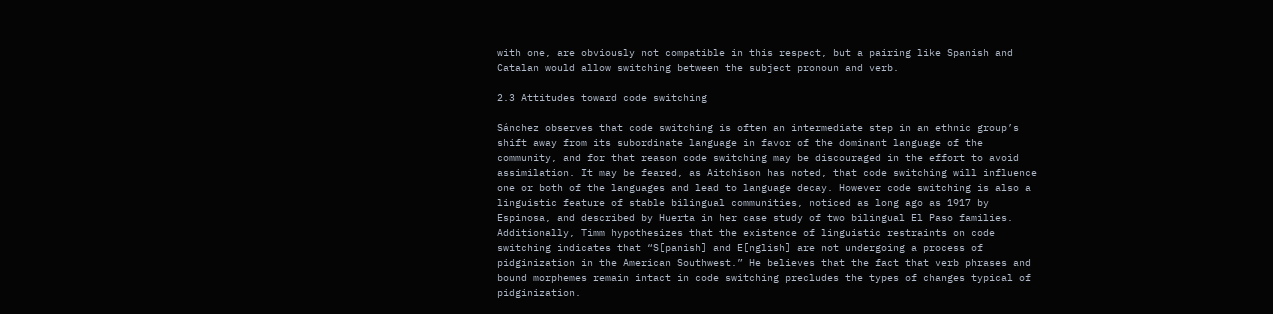with one, are obviously not compatible in this respect, but a pairing like Spanish and Catalan would allow switching between the subject pronoun and verb.

2.3 Attitudes toward code switching

Sánchez observes that code switching is often an intermediate step in an ethnic group’s shift away from its subordinate language in favor of the dominant language of the community, and for that reason code switching may be discouraged in the effort to avoid assimilation. It may be feared, as Aitchison has noted, that code switching will influence one or both of the languages and lead to language decay. However code switching is also a linguistic feature of stable bilingual communities, noticed as long ago as 1917 by Espinosa, and described by Huerta in her case study of two bilingual El Paso families. Additionally, Timm hypothesizes that the existence of linguistic restraints on code switching indicates that “S[panish] and E[nglish] are not undergoing a process of pidginization in the American Southwest.” He believes that the fact that verb phrases and bound morphemes remain intact in code switching precludes the types of changes typical of pidginization.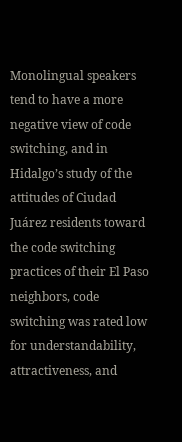Monolingual speakers tend to have a more negative view of code switching, and in Hidalgo’s study of the attitudes of Ciudad Juárez residents toward the code switching practices of their El Paso neighbors, code switching was rated low for understandability, attractiveness, and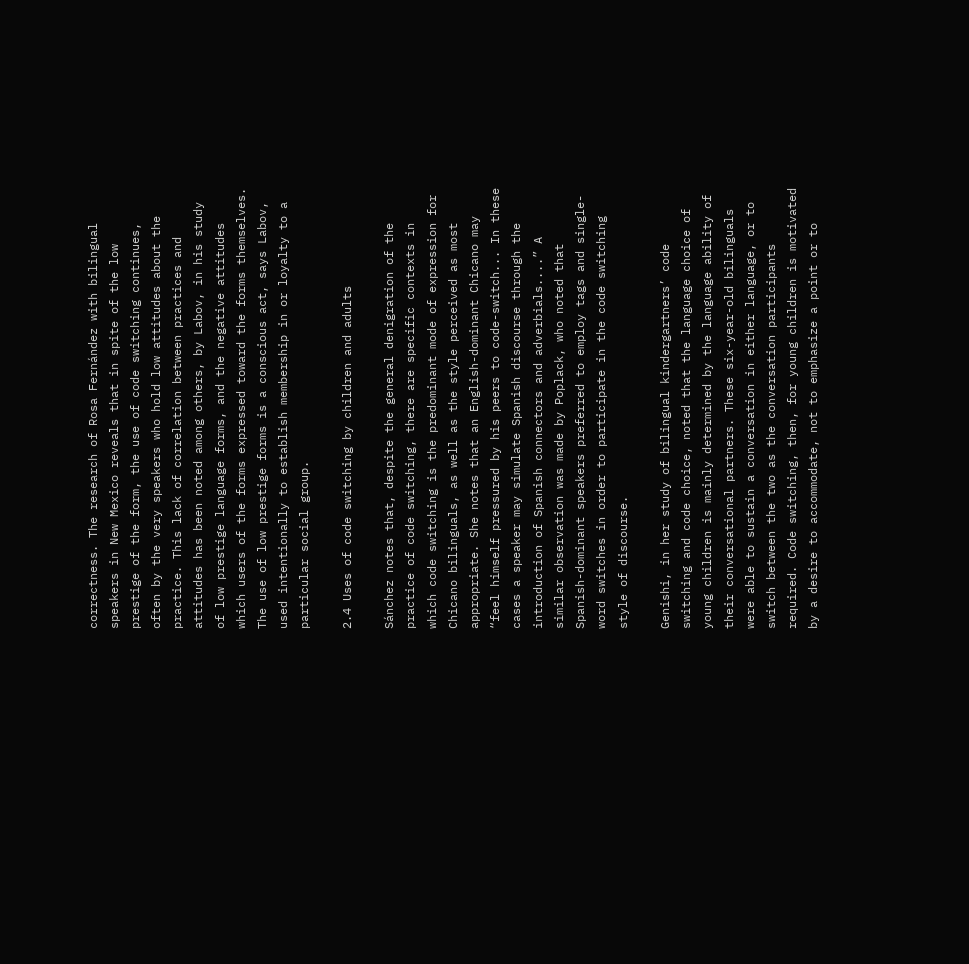correctness. The research of Rosa Fernández with bilingual speakers in New Mexico reveals that in spite of the low prestige of the form, the use of code switching continues, often by the very speakers who hold low attitudes about the practice. This lack of correlation between practices and attitudes has been noted among others, by Labov, in his study of low prestige language forms, and the negative attitudes which users of the forms expressed toward the forms themselves. The use of low prestige forms is a conscious act, says Labov, used intentionally to establish membership in or loyalty to a particular social group.

2.4 Uses of code switching by children and adults

Sánchez notes that, despite the general denigration of the practice of code switching, there are specific contexts in which code switching is the predominant mode of expression for Chicano bilinguals, as well as the style perceived as most appropriate. She notes that an English-dominant Chicano may “feel himself pressured by his peers to code-switch... In these cases a speaker may simulate Spanish discourse through the introduction of Spanish connectors and adverbials....” A similar observation was made by Poplack, who noted that Spanish-dominant speakers preferred to employ tags and single-word switches in order to participate in the code switching style of discourse.

Genishi, in her study of bilingual kindergartners’ code switching and code choice, noted that the language choice of young children is mainly determined by the language ability of their conversational partners. These six-year-old bilinguals were able to sustain a conversation in either language, or to switch between the two as the conversation participants required. Code switching, then, for young children is motivated by a desire to accommodate, not to emphasize a point or to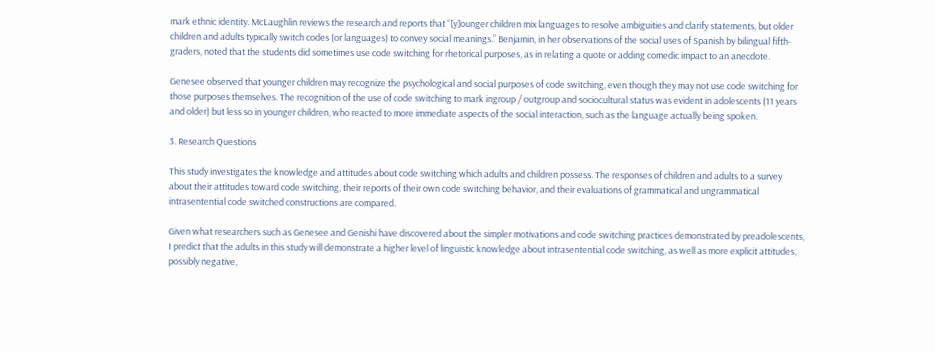mark ethnic identity. McLaughlin reviews the research and reports that “[y]ounger children mix languages to resolve ambiguities and clarify statements, but older children and adults typically switch codes (or languages) to convey social meanings.” Benjamin, in her observations of the social uses of Spanish by bilingual fifth-graders, noted that the students did sometimes use code switching for rhetorical purposes, as in relating a quote or adding comedic impact to an anecdote.

Genesee observed that younger children may recognize the psychological and social purposes of code switching, even though they may not use code switching for those purposes themselves. The recognition of the use of code switching to mark ingroup / outgroup and sociocultural status was evident in adolescents (11 years and older) but less so in younger children, who reacted to more immediate aspects of the social interaction, such as the language actually being spoken.

3. Research Questions

This study investigates the knowledge and attitudes about code switching which adults and children possess. The responses of children and adults to a survey about their attitudes toward code switching, their reports of their own code switching behavior, and their evaluations of grammatical and ungrammatical intrasentential code switched constructions are compared.

Given what researchers such as Genesee and Genishi have discovered about the simpler motivations and code switching practices demonstrated by preadolescents, I predict that the adults in this study will demonstrate a higher level of linguistic knowledge about intrasentential code switching, as well as more explicit attitudes, possibly negative,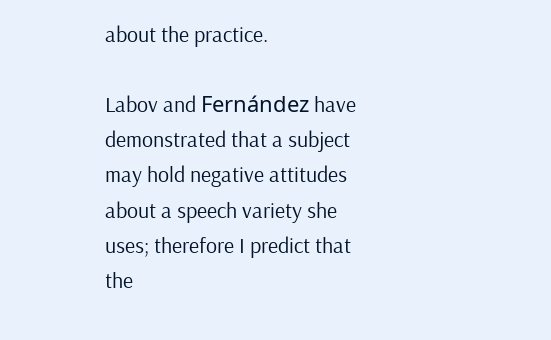about the practice.

Labov and Fernández have demonstrated that a subject may hold negative attitudes about a speech variety she uses; therefore I predict that the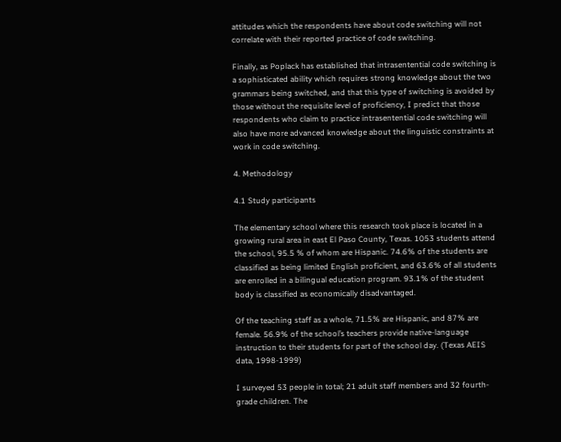attitudes which the respondents have about code switching will not correlate with their reported practice of code switching.

Finally, as Poplack has established that intrasentential code switching is a sophisticated ability which requires strong knowledge about the two grammars being switched, and that this type of switching is avoided by those without the requisite level of proficiency, I predict that those respondents who claim to practice intrasentential code switching will also have more advanced knowledge about the linguistic constraints at work in code switching.

4. Methodology

4.1 Study participants

The elementary school where this research took place is located in a growing rural area in east El Paso County, Texas. 1053 students attend the school, 95.5 % of whom are Hispanic. 74.6% of the students are classified as being limited English proficient, and 63.6% of all students are enrolled in a bilingual education program. 93.1% of the student body is classified as economically disadvantaged.

Of the teaching staff as a whole, 71.5% are Hispanic, and 87% are female. 56.9% of the school’s teachers provide native-language instruction to their students for part of the school day. (Texas AEIS data, 1998-1999)

I surveyed 53 people in total; 21 adult staff members and 32 fourth-grade children. The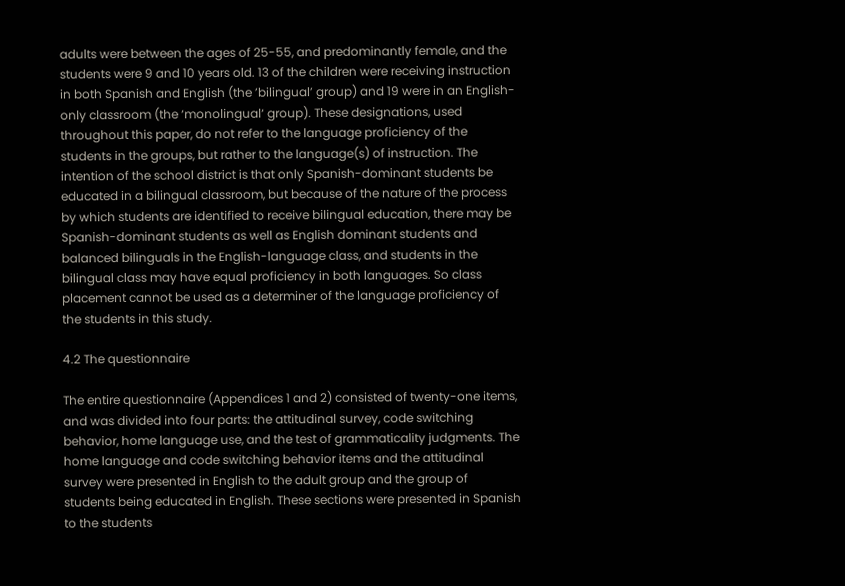adults were between the ages of 25-55, and predominantly female, and the students were 9 and 10 years old. 13 of the children were receiving instruction in both Spanish and English (the ’bilingual’ group) and 19 were in an English-only classroom (the ‘monolingual‘ group). These designations, used throughout this paper, do not refer to the language proficiency of the students in the groups, but rather to the language(s) of instruction. The intention of the school district is that only Spanish-dominant students be educated in a bilingual classroom, but because of the nature of the process by which students are identified to receive bilingual education, there may be Spanish-dominant students as well as English dominant students and balanced bilinguals in the English-language class, and students in the bilingual class may have equal proficiency in both languages. So class placement cannot be used as a determiner of the language proficiency of the students in this study.

4.2 The questionnaire

The entire questionnaire (Appendices 1 and 2) consisted of twenty-one items, and was divided into four parts: the attitudinal survey, code switching behavior, home language use, and the test of grammaticality judgments. The home language and code switching behavior items and the attitudinal survey were presented in English to the adult group and the group of students being educated in English. These sections were presented in Spanish to the students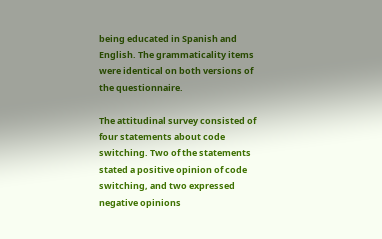being educated in Spanish and English. The grammaticality items were identical on both versions of the questionnaire.

The attitudinal survey consisted of four statements about code switching. Two of the statements stated a positive opinion of code switching, and two expressed negative opinions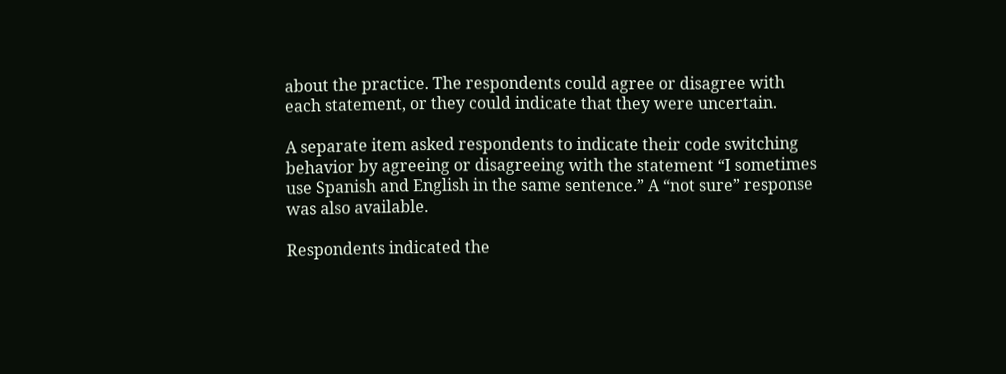about the practice. The respondents could agree or disagree with each statement, or they could indicate that they were uncertain.

A separate item asked respondents to indicate their code switching behavior by agreeing or disagreeing with the statement “I sometimes use Spanish and English in the same sentence.” A “not sure” response was also available.

Respondents indicated the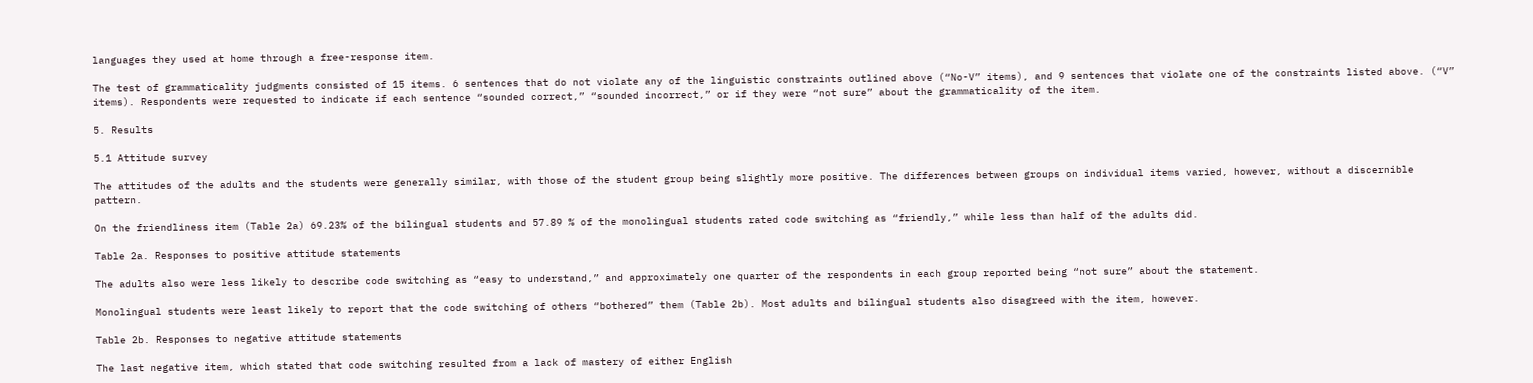languages they used at home through a free-response item.

The test of grammaticality judgments consisted of 15 items. 6 sentences that do not violate any of the linguistic constraints outlined above (“No-V” items), and 9 sentences that violate one of the constraints listed above. (“V” items). Respondents were requested to indicate if each sentence “sounded correct,” “sounded incorrect,” or if they were “not sure” about the grammaticality of the item.

5. Results

5.1 Attitude survey

The attitudes of the adults and the students were generally similar, with those of the student group being slightly more positive. The differences between groups on individual items varied, however, without a discernible pattern.

On the friendliness item (Table 2a) 69.23% of the bilingual students and 57.89 % of the monolingual students rated code switching as “friendly,” while less than half of the adults did.

Table 2a. Responses to positive attitude statements

The adults also were less likely to describe code switching as “easy to understand,” and approximately one quarter of the respondents in each group reported being “not sure” about the statement.

Monolingual students were least likely to report that the code switching of others “bothered” them (Table 2b). Most adults and bilingual students also disagreed with the item, however.

Table 2b. Responses to negative attitude statements

The last negative item, which stated that code switching resulted from a lack of mastery of either English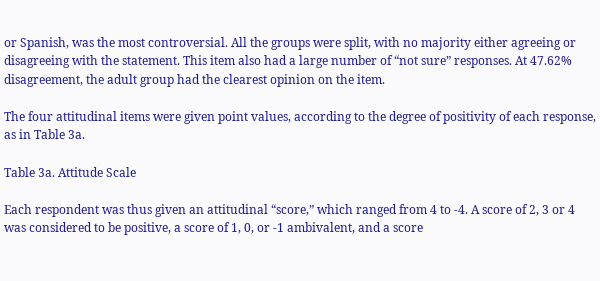or Spanish, was the most controversial. All the groups were split, with no majority either agreeing or disagreeing with the statement. This item also had a large number of “not sure” responses. At 47.62% disagreement, the adult group had the clearest opinion on the item.

The four attitudinal items were given point values, according to the degree of positivity of each response, as in Table 3a.

Table 3a. Attitude Scale

Each respondent was thus given an attitudinal “score,” which ranged from 4 to -4. A score of 2, 3 or 4 was considered to be positive, a score of 1, 0, or -1 ambivalent, and a score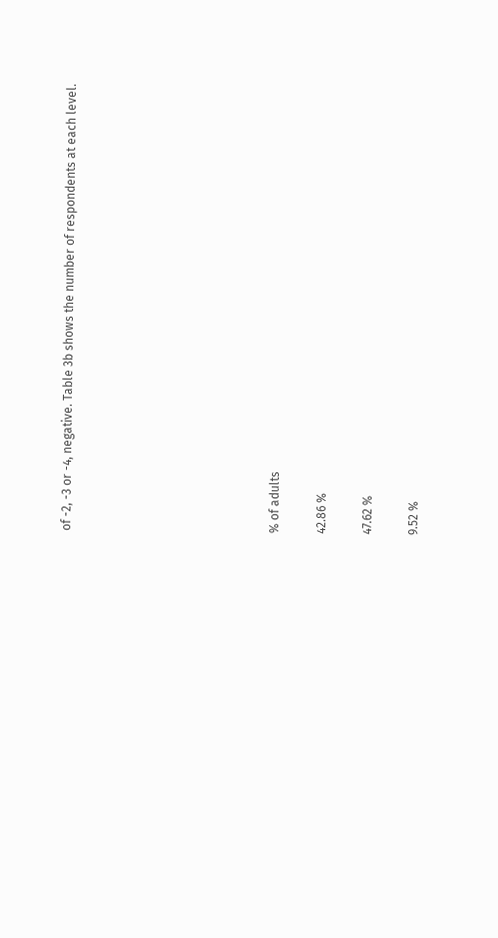of -2, -3 or -4, negative. Table 3b shows the number of respondents at each level.








% of adults

42.86 %

47.62 %

9.52 %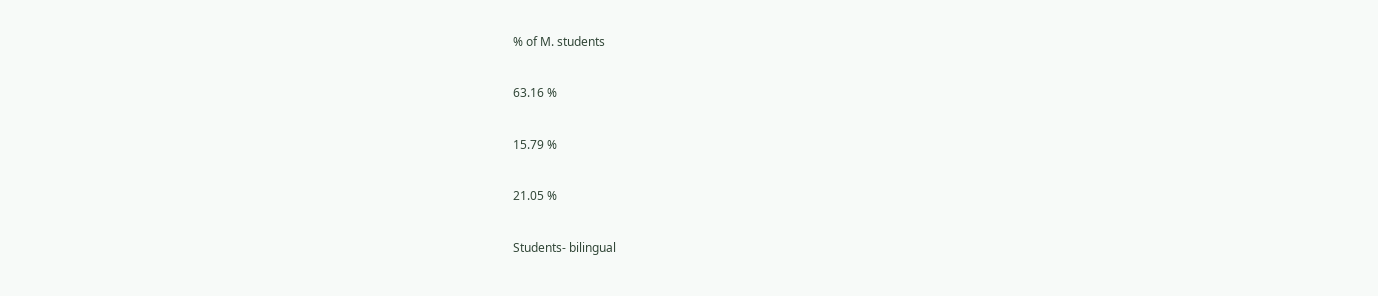% of M. students

63.16 %

15.79 %

21.05 %

Students- bilingual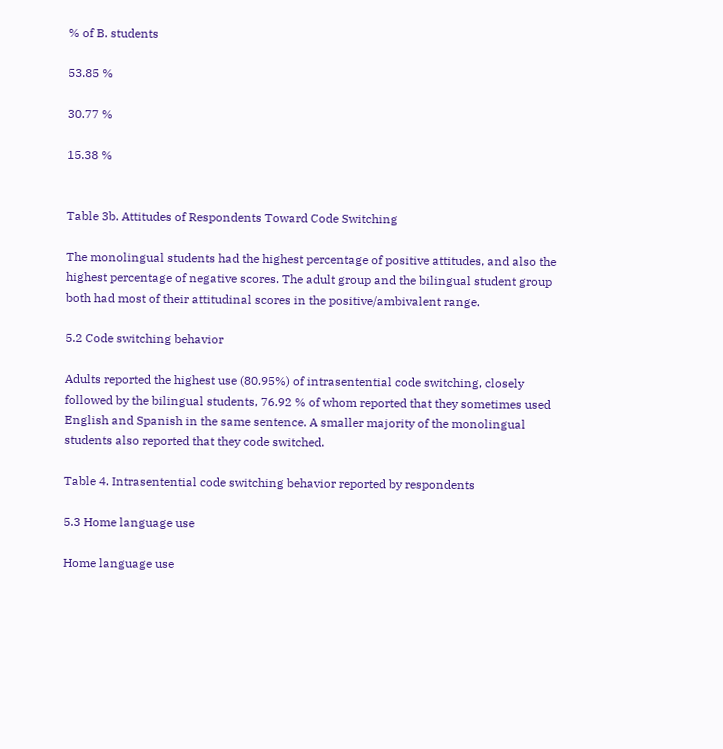% of B. students

53.85 %

30.77 %

15.38 %


Table 3b. Attitudes of Respondents Toward Code Switching

The monolingual students had the highest percentage of positive attitudes, and also the highest percentage of negative scores. The adult group and the bilingual student group both had most of their attitudinal scores in the positive/ambivalent range.

5.2 Code switching behavior

Adults reported the highest use (80.95%) of intrasentential code switching, closely followed by the bilingual students, 76.92 % of whom reported that they sometimes used English and Spanish in the same sentence. A smaller majority of the monolingual students also reported that they code switched.

Table 4. Intrasentential code switching behavior reported by respondents

5.3 Home language use

Home language use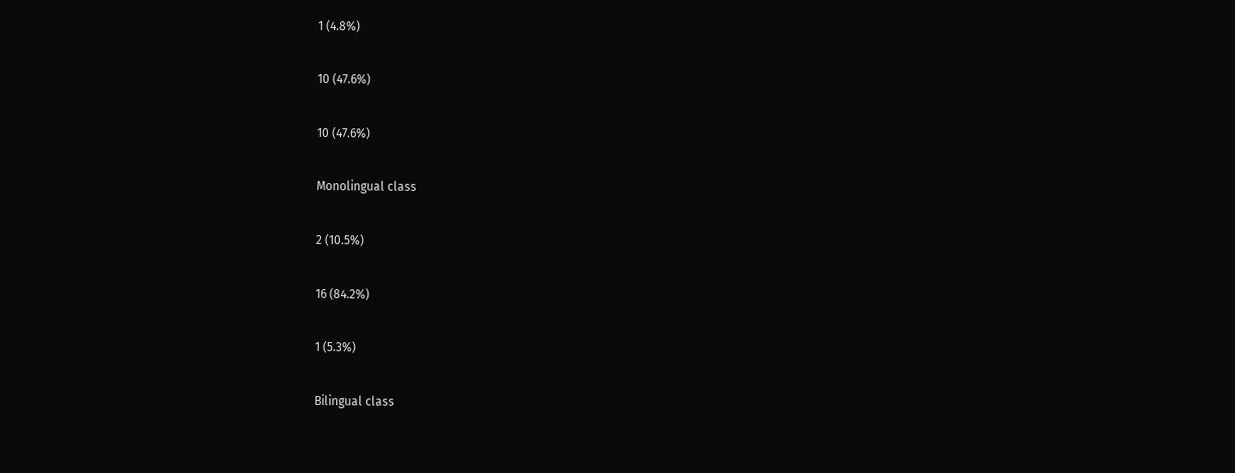1 (4.8%)

10 (47.6%)

10 (47.6%)

Monolingual class

2 (10.5%)

16 (84.2%)

1 (5.3%)

Bilingual class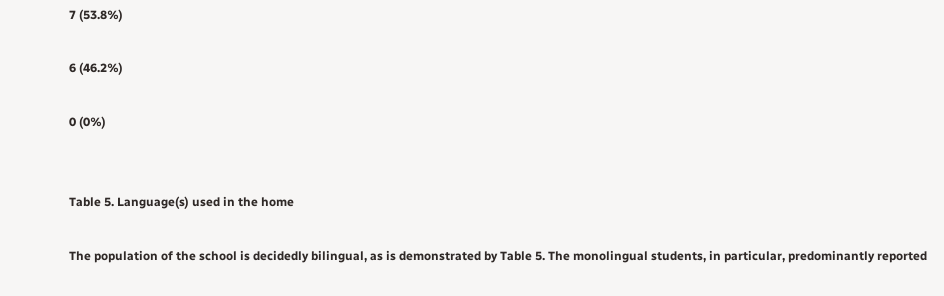7 (53.8%)

6 (46.2%)

0 (0%)


Table 5. Language(s) used in the home

The population of the school is decidedly bilingual, as is demonstrated by Table 5. The monolingual students, in particular, predominantly reported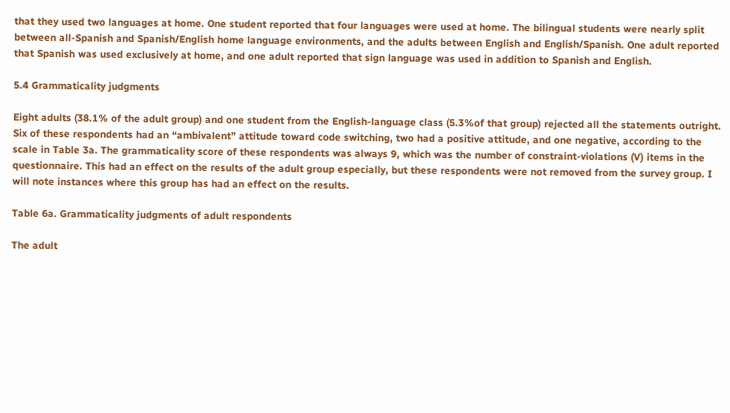that they used two languages at home. One student reported that four languages were used at home. The bilingual students were nearly split between all-Spanish and Spanish/English home language environments, and the adults between English and English/Spanish. One adult reported that Spanish was used exclusively at home, and one adult reported that sign language was used in addition to Spanish and English.

5.4 Grammaticality judgments

Eight adults (38.1% of the adult group) and one student from the English-language class (5.3%of that group) rejected all the statements outright. Six of these respondents had an “ambivalent” attitude toward code switching, two had a positive attitude, and one negative, according to the scale in Table 3a. The grammaticality score of these respondents was always 9, which was the number of constraint-violations (V) items in the questionnaire. This had an effect on the results of the adult group especially, but these respondents were not removed from the survey group. I will note instances where this group has had an effect on the results.

Table 6a. Grammaticality judgments of adult respondents

The adult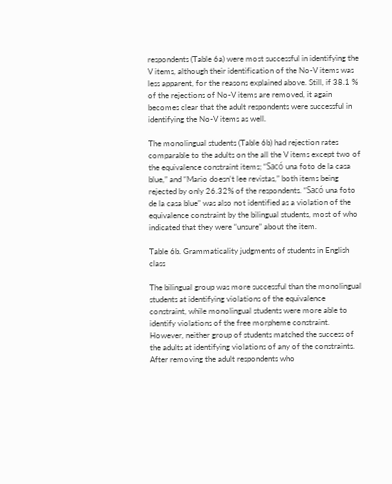respondents (Table 6a) were most successful in identifying the V items, although their identification of the No-V items was less apparent, for the reasons explained above. Still, if 38.1 % of the rejections of No-V items are removed, it again becomes clear that the adult respondents were successful in identifying the No-V items as well.

The monolingual students (Table 6b) had rejection rates comparable to the adults on the all the V items except two of the equivalence constraint items; “Sacó una foto de la casa blue,” and “Mario doesn’t lee revistas,” both items being rejected by only 26.32% of the respondents. “Sacó una foto de la casa blue” was also not identified as a violation of the equivalence constraint by the bilingual students, most of who indicated that they were “unsure” about the item.

Table 6b. Grammaticality judgments of students in English class

The bilingual group was more successful than the monolingual students at identifying violations of the equivalence constraint, while monolingual students were more able to identify violations of the free morpheme constraint. However, neither group of students matched the success of the adults at identifying violations of any of the constraints. After removing the adult respondents who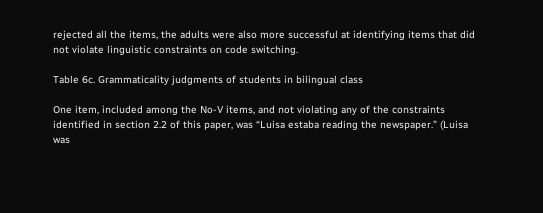rejected all the items, the adults were also more successful at identifying items that did not violate linguistic constraints on code switching.

Table 6c. Grammaticality judgments of students in bilingual class

One item, included among the No-V items, and not violating any of the constraints identified in section 2.2 of this paper, was “Luisa estaba reading the newspaper.” (Luisa was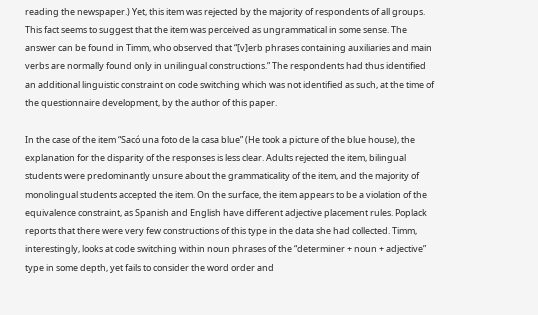reading the newspaper.) Yet, this item was rejected by the majority of respondents of all groups. This fact seems to suggest that the item was perceived as ungrammatical in some sense. The answer can be found in Timm, who observed that “[v]erb phrases containing auxiliaries and main verbs are normally found only in unilingual constructions.” The respondents had thus identified an additional linguistic constraint on code switching which was not identified as such, at the time of the questionnaire development, by the author of this paper.

In the case of the item “Sacó una foto de la casa blue” (He took a picture of the blue house), the explanation for the disparity of the responses is less clear. Adults rejected the item, bilingual students were predominantly unsure about the grammaticality of the item, and the majority of monolingual students accepted the item. On the surface, the item appears to be a violation of the equivalence constraint, as Spanish and English have different adjective placement rules. Poplack reports that there were very few constructions of this type in the data she had collected. Timm, interestingly, looks at code switching within noun phrases of the “determiner + noun + adjective” type in some depth, yet fails to consider the word order and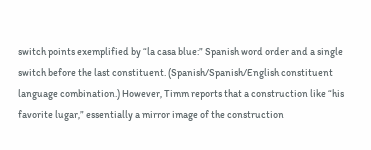switch points exemplified by “la casa blue:” Spanish word order and a single switch before the last constituent. (Spanish/Spanish/English constituent language combination.) However, Timm reports that a construction like “his favorite lugar,” essentially a mirror image of the construction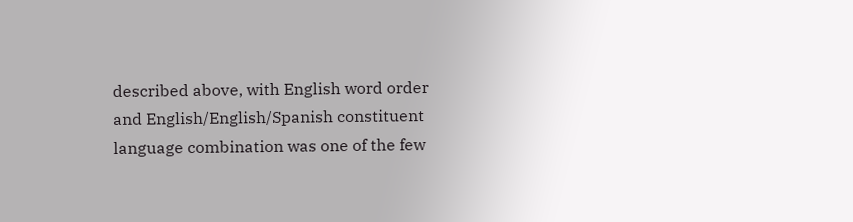described above, with English word order and English/English/Spanish constituent language combination was one of the few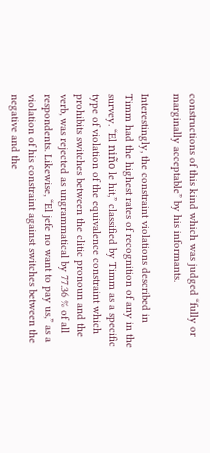constructions of this kind which was judged “fully or marginally acceptable” by his informants.

Interestingly, the constraint violations described in Timm had the highest rates of recognition of any in the survey. “El niño le hit,” classified by Timm as a specific type of violation of the equivalence constraint which prohibits switches between the clitic pronoun and the verb, was rejected as ungrammatical by 77.36 % of all respondents. Likewise, “El jefe no want to pay us,” as a violation of his constraint against switches between the negative and the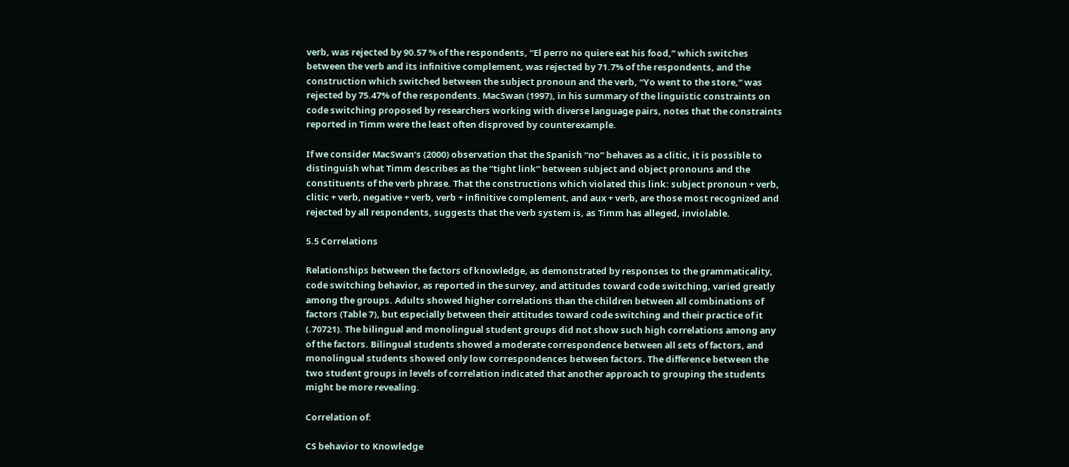verb, was rejected by 90.57 % of the respondents, “El perro no quiere eat his food,” which switches between the verb and its infinitive complement, was rejected by 71.7% of the respondents, and the construction which switched between the subject pronoun and the verb, “Yo went to the store,” was rejected by 75.47% of the respondents. MacSwan (1997), in his summary of the linguistic constraints on code switching proposed by researchers working with diverse language pairs, notes that the constraints reported in Timm were the least often disproved by counterexample.

If we consider MacSwan’s (2000) observation that the Spanish “no” behaves as a clitic, it is possible to distinguish what Timm describes as the “tight link” between subject and object pronouns and the constituents of the verb phrase. That the constructions which violated this link: subject pronoun + verb, clitic + verb, negative + verb, verb + infinitive complement, and aux + verb, are those most recognized and rejected by all respondents, suggests that the verb system is, as Timm has alleged, inviolable.

5.5 Correlations

Relationships between the factors of knowledge, as demonstrated by responses to the grammaticality, code switching behavior, as reported in the survey, and attitudes toward code switching, varied greatly among the groups. Adults showed higher correlations than the children between all combinations of factors (Table 7), but especially between their attitudes toward code switching and their practice of it (.70721). The bilingual and monolingual student groups did not show such high correlations among any of the factors. Bilingual students showed a moderate correspondence between all sets of factors, and monolingual students showed only low correspondences between factors. The difference between the two student groups in levels of correlation indicated that another approach to grouping the students might be more revealing.

Correlation of:

CS behavior to Knowledge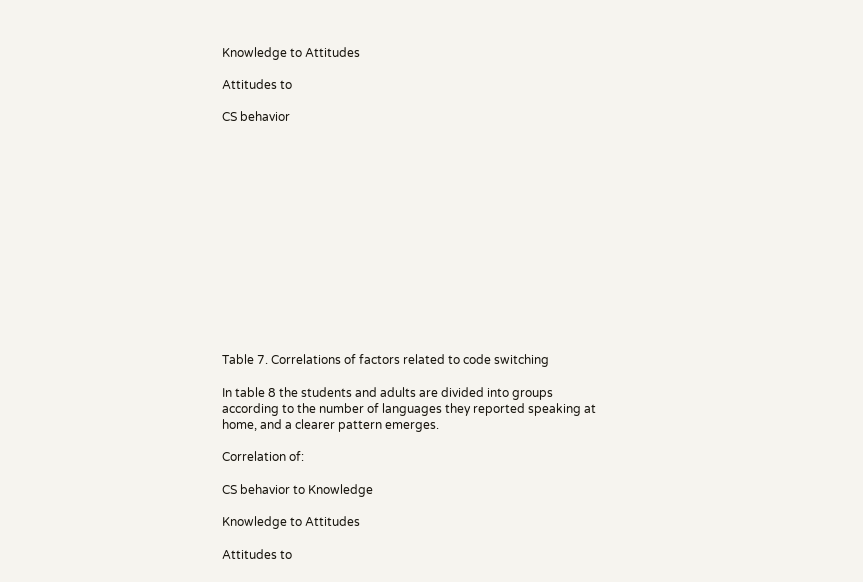Knowledge to Attitudes

Attitudes to

CS behavior














Table 7. Correlations of factors related to code switching

In table 8 the students and adults are divided into groups according to the number of languages they reported speaking at home, and a clearer pattern emerges.

Correlation of:

CS behavior to Knowledge

Knowledge to Attitudes

Attitudes to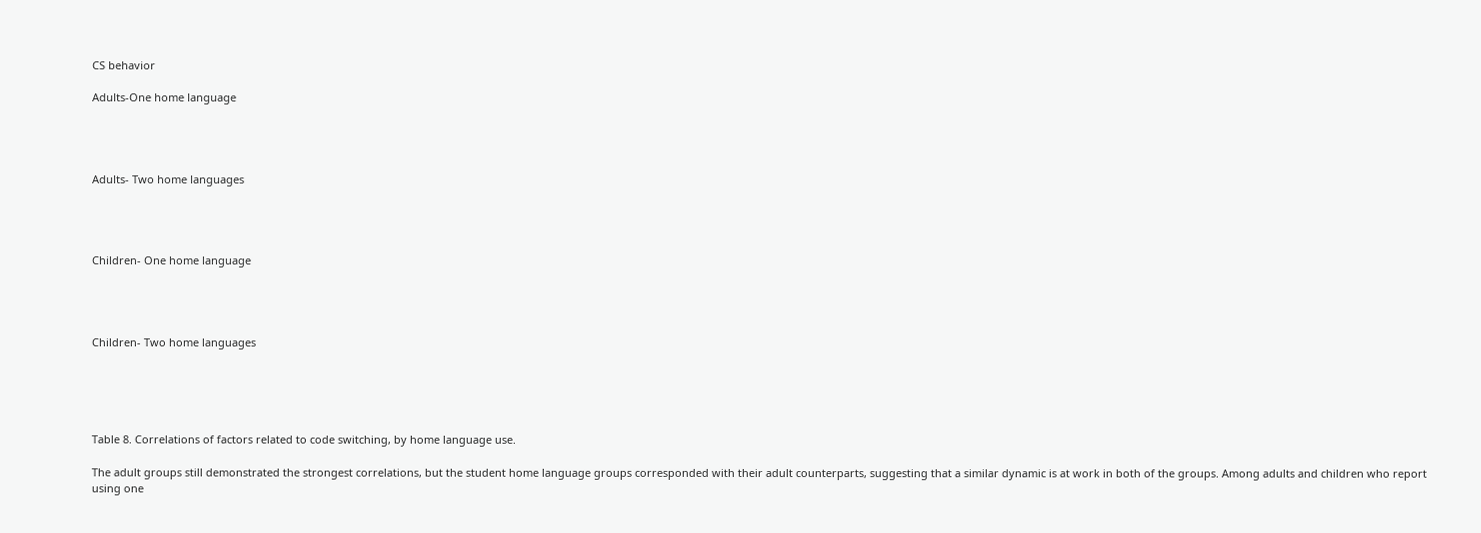CS behavior

Adults-One home language




Adults- Two home languages




Children- One home language




Children- Two home languages





Table 8. Correlations of factors related to code switching, by home language use.

The adult groups still demonstrated the strongest correlations, but the student home language groups corresponded with their adult counterparts, suggesting that a similar dynamic is at work in both of the groups. Among adults and children who report using one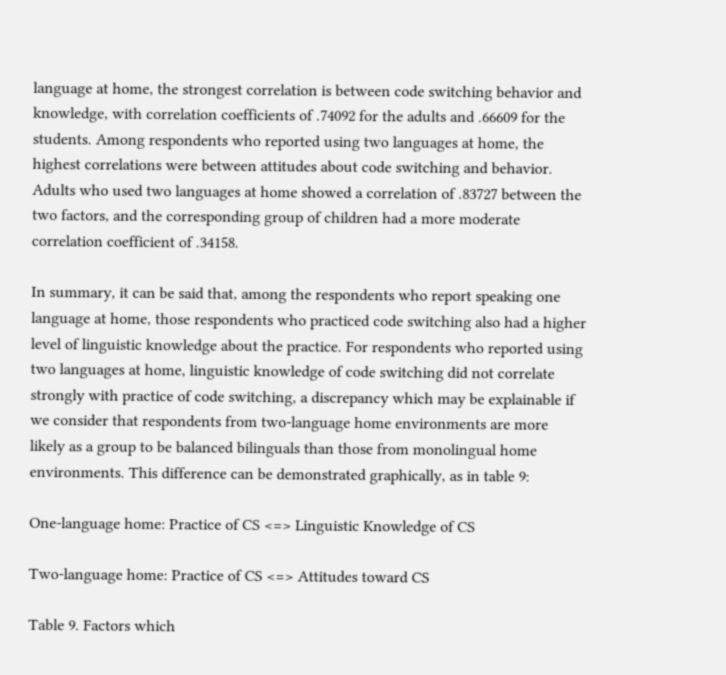language at home, the strongest correlation is between code switching behavior and knowledge, with correlation coefficients of .74092 for the adults and .66609 for the students. Among respondents who reported using two languages at home, the highest correlations were between attitudes about code switching and behavior. Adults who used two languages at home showed a correlation of .83727 between the two factors, and the corresponding group of children had a more moderate correlation coefficient of .34158.

In summary, it can be said that, among the respondents who report speaking one language at home, those respondents who practiced code switching also had a higher level of linguistic knowledge about the practice. For respondents who reported using two languages at home, linguistic knowledge of code switching did not correlate strongly with practice of code switching, a discrepancy which may be explainable if we consider that respondents from two-language home environments are more likely as a group to be balanced bilinguals than those from monolingual home environments. This difference can be demonstrated graphically, as in table 9:

One-language home: Practice of CS <=> Linguistic Knowledge of CS

Two-language home: Practice of CS <=> Attitudes toward CS

Table 9. Factors which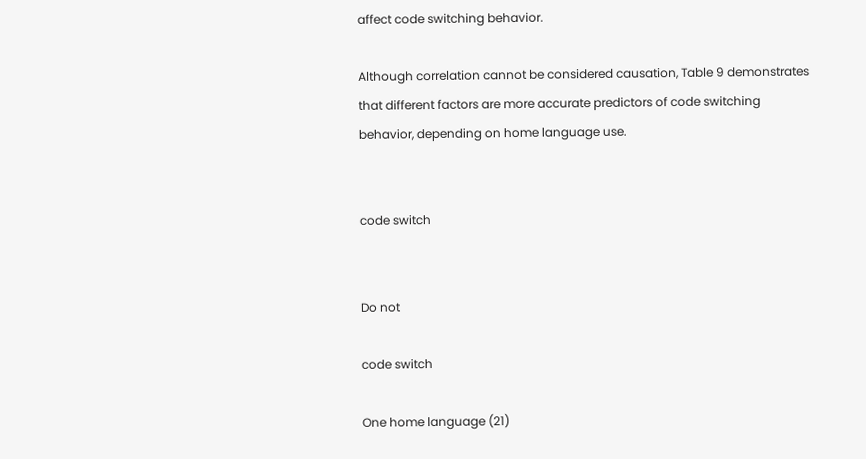affect code switching behavior.

Although correlation cannot be considered causation, Table 9 demonstrates that different factors are more accurate predictors of code switching behavior, depending on home language use.


code switch


Do not

code switch

One home language (21)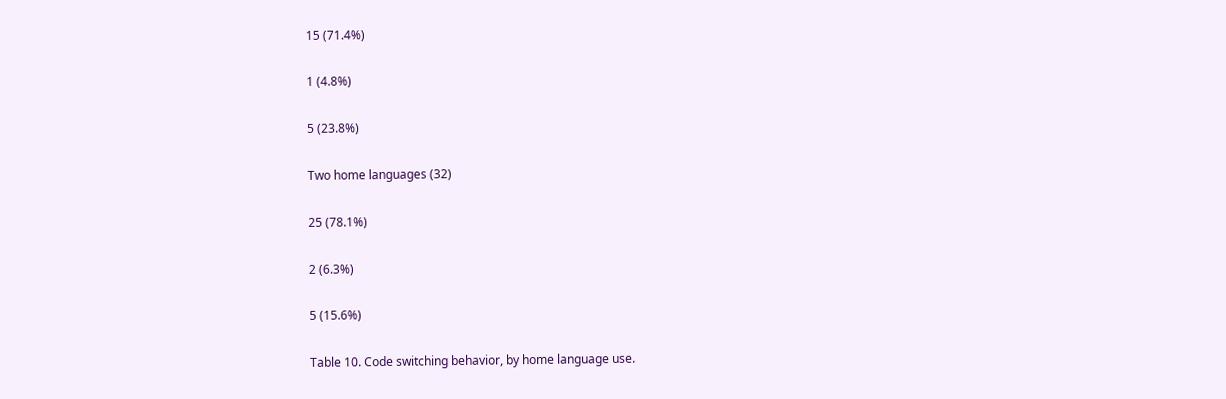15 (71.4%)

1 (4.8%)

5 (23.8%)

Two home languages (32)

25 (78.1%)

2 (6.3%)

5 (15.6%)

Table 10. Code switching behavior, by home language use.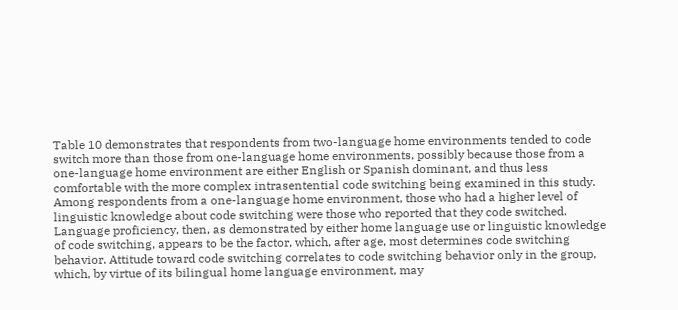Table 10 demonstrates that respondents from two-language home environments tended to code switch more than those from one-language home environments, possibly because those from a one-language home environment are either English or Spanish dominant, and thus less comfortable with the more complex intrasentential code switching being examined in this study. Among respondents from a one-language home environment, those who had a higher level of linguistic knowledge about code switching were those who reported that they code switched. Language proficiency, then, as demonstrated by either home language use or linguistic knowledge of code switching, appears to be the factor, which, after age, most determines code switching behavior. Attitude toward code switching correlates to code switching behavior only in the group, which, by virtue of its bilingual home language environment, may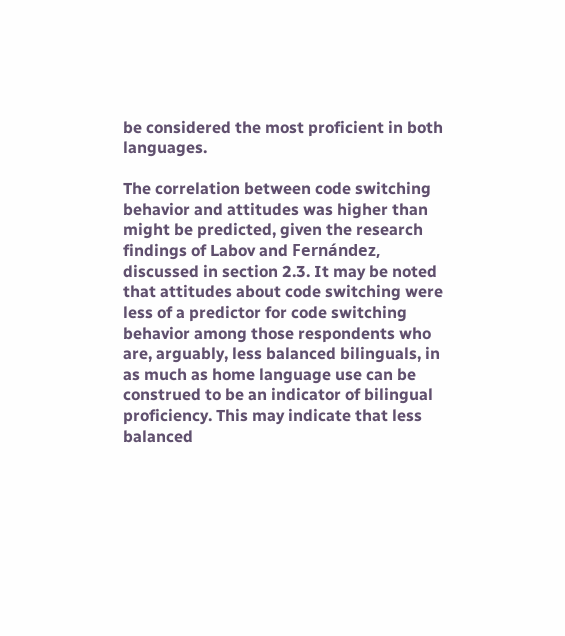be considered the most proficient in both languages.

The correlation between code switching behavior and attitudes was higher than might be predicted, given the research findings of Labov and Fernández, discussed in section 2.3. It may be noted that attitudes about code switching were less of a predictor for code switching behavior among those respondents who are, arguably, less balanced bilinguals, in as much as home language use can be construed to be an indicator of bilingual proficiency. This may indicate that less balanced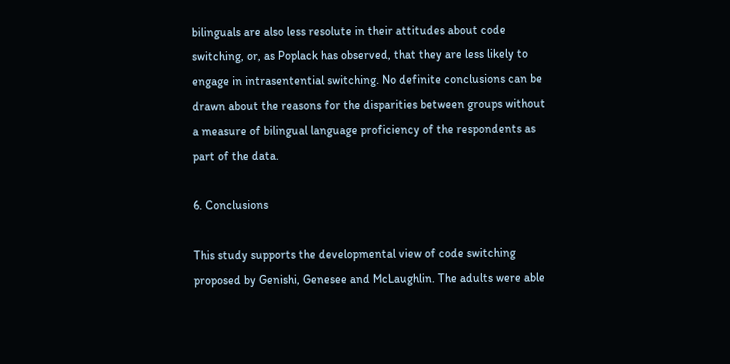bilinguals are also less resolute in their attitudes about code switching, or, as Poplack has observed, that they are less likely to engage in intrasentential switching. No definite conclusions can be drawn about the reasons for the disparities between groups without a measure of bilingual language proficiency of the respondents as part of the data.

6. Conclusions

This study supports the developmental view of code switching proposed by Genishi, Genesee and McLaughlin. The adults were able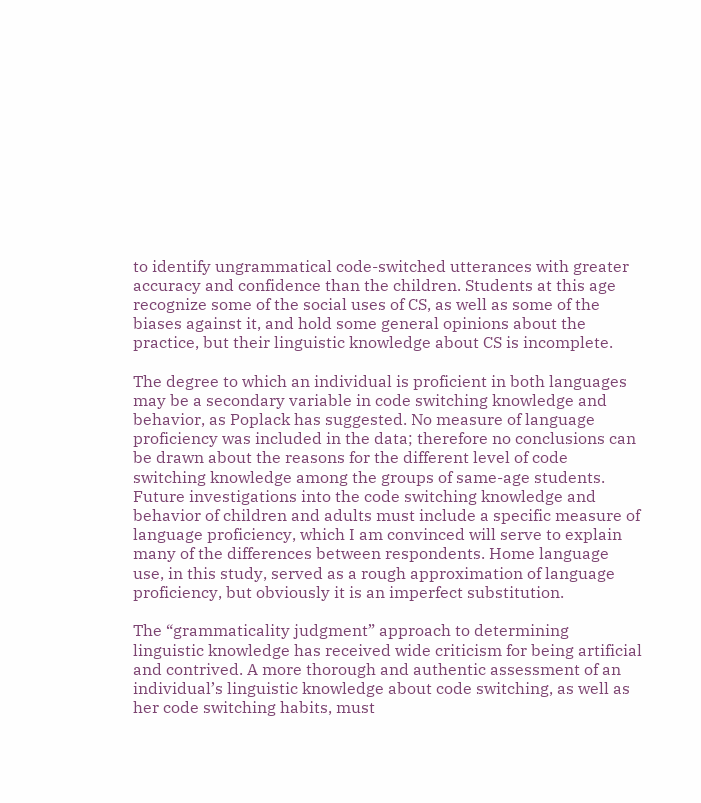to identify ungrammatical code-switched utterances with greater accuracy and confidence than the children. Students at this age recognize some of the social uses of CS, as well as some of the biases against it, and hold some general opinions about the practice, but their linguistic knowledge about CS is incomplete.

The degree to which an individual is proficient in both languages may be a secondary variable in code switching knowledge and behavior, as Poplack has suggested. No measure of language proficiency was included in the data; therefore no conclusions can be drawn about the reasons for the different level of code switching knowledge among the groups of same-age students. Future investigations into the code switching knowledge and behavior of children and adults must include a specific measure of language proficiency, which I am convinced will serve to explain many of the differences between respondents. Home language use, in this study, served as a rough approximation of language proficiency, but obviously it is an imperfect substitution.

The “grammaticality judgment” approach to determining linguistic knowledge has received wide criticism for being artificial and contrived. A more thorough and authentic assessment of an individual’s linguistic knowledge about code switching, as well as her code switching habits, must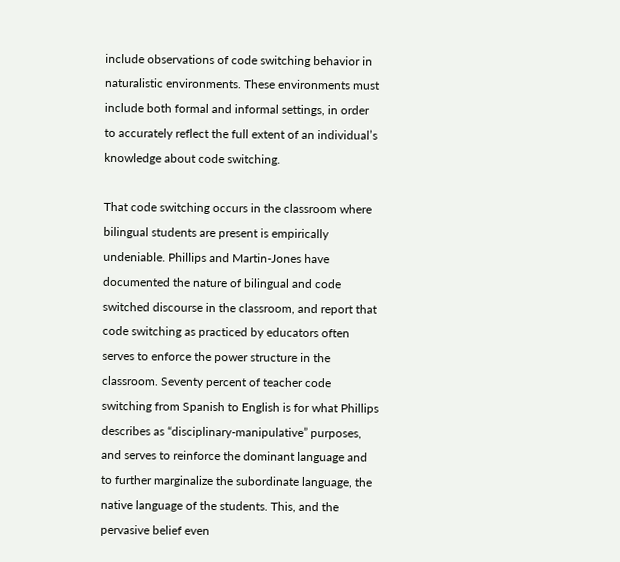include observations of code switching behavior in naturalistic environments. These environments must include both formal and informal settings, in order to accurately reflect the full extent of an individual’s knowledge about code switching.

That code switching occurs in the classroom where bilingual students are present is empirically undeniable. Phillips and Martin-Jones have documented the nature of bilingual and code switched discourse in the classroom, and report that code switching as practiced by educators often serves to enforce the power structure in the classroom. Seventy percent of teacher code switching from Spanish to English is for what Phillips describes as “disciplinary-manipulative” purposes, and serves to reinforce the dominant language and to further marginalize the subordinate language, the native language of the students. This, and the pervasive belief even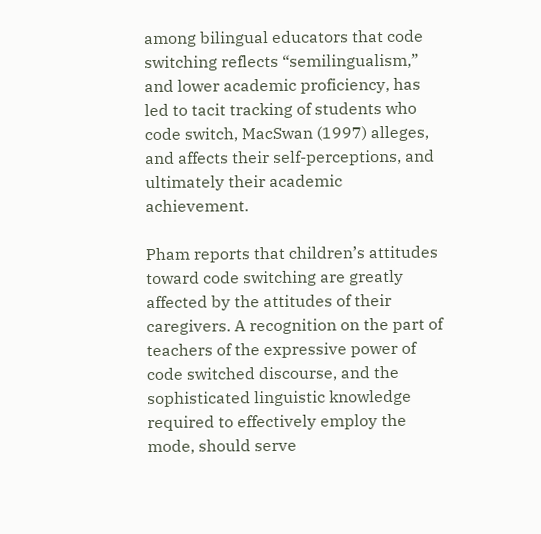among bilingual educators that code switching reflects “semilingualism,” and lower academic proficiency, has led to tacit tracking of students who code switch, MacSwan (1997) alleges, and affects their self-perceptions, and ultimately their academic achievement.

Pham reports that children’s attitudes toward code switching are greatly affected by the attitudes of their caregivers. A recognition on the part of teachers of the expressive power of code switched discourse, and the sophisticated linguistic knowledge required to effectively employ the mode, should serve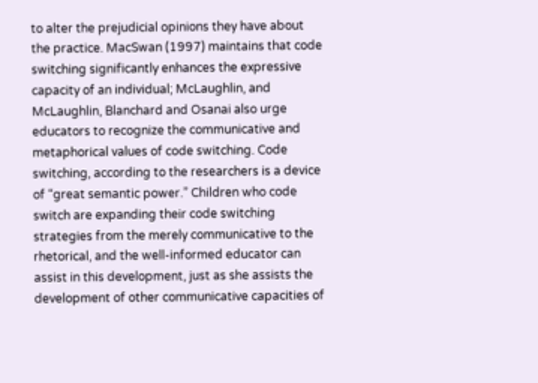to alter the prejudicial opinions they have about the practice. MacSwan (1997) maintains that code switching significantly enhances the expressive capacity of an individual; McLaughlin, and McLaughlin, Blanchard and Osanai also urge educators to recognize the communicative and metaphorical values of code switching. Code switching, according to the researchers is a device of “great semantic power.” Children who code switch are expanding their code switching strategies from the merely communicative to the rhetorical, and the well-informed educator can assist in this development, just as she assists the development of other communicative capacities of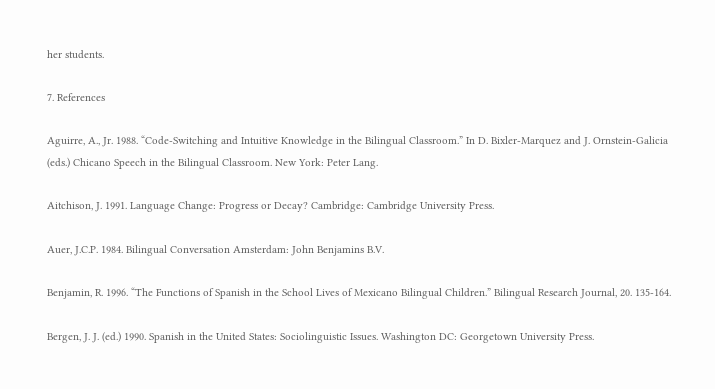her students.

7. References

Aguirre, A., Jr. 1988. “Code-Switching and Intuitive Knowledge in the Bilingual Classroom.” In D. Bixler-Marquez and J. Ornstein-Galicia (eds.) Chicano Speech in the Bilingual Classroom. New York: Peter Lang.

Aitchison, J. 1991. Language Change: Progress or Decay? Cambridge: Cambridge University Press.

Auer, J.C.P. 1984. Bilingual Conversation Amsterdam: John Benjamins B.V.

Benjamin, R. 1996. “The Functions of Spanish in the School Lives of Mexicano Bilingual Children.” Bilingual Research Journal, 20. 135-164.

Bergen, J. J. (ed.) 1990. Spanish in the United States: Sociolinguistic Issues. Washington DC: Georgetown University Press.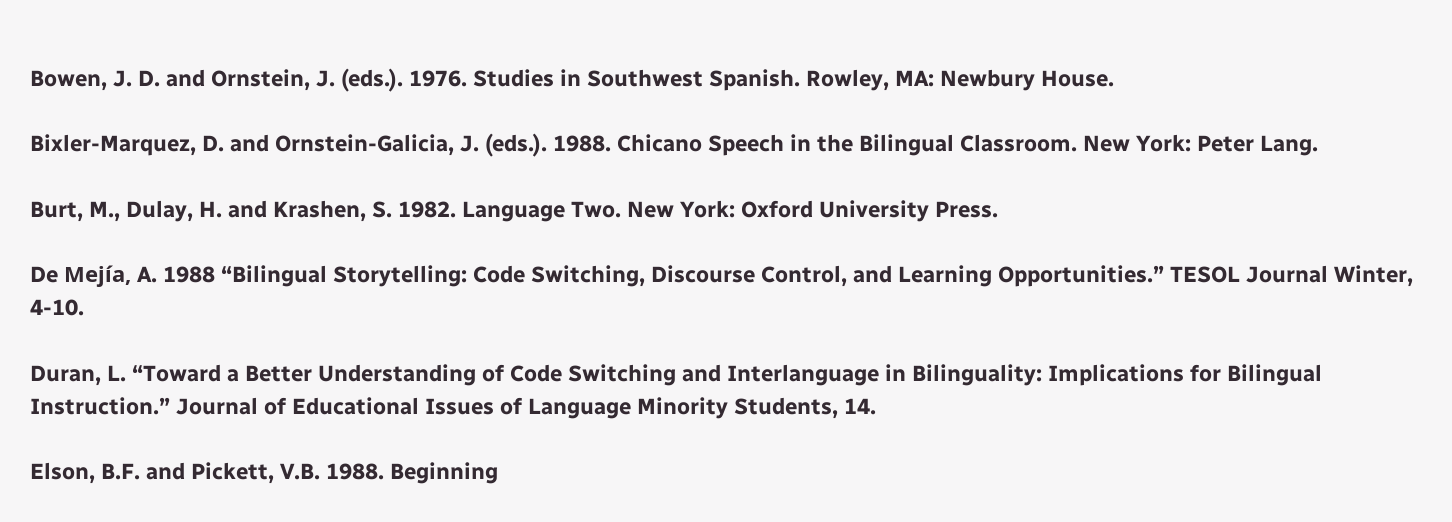Bowen, J. D. and Ornstein, J. (eds.). 1976. Studies in Southwest Spanish. Rowley, MA: Newbury House.

Bixler-Marquez, D. and Ornstein-Galicia, J. (eds.). 1988. Chicano Speech in the Bilingual Classroom. New York: Peter Lang.

Burt, M., Dulay, H. and Krashen, S. 1982. Language Two. New York: Oxford University Press.

De Mejía, A. 1988 “Bilingual Storytelling: Code Switching, Discourse Control, and Learning Opportunities.” TESOL Journal Winter, 4-10.

Duran, L. “Toward a Better Understanding of Code Switching and Interlanguage in Bilinguality: Implications for Bilingual Instruction.” Journal of Educational Issues of Language Minority Students, 14.

Elson, B.F. and Pickett, V.B. 1988. Beginning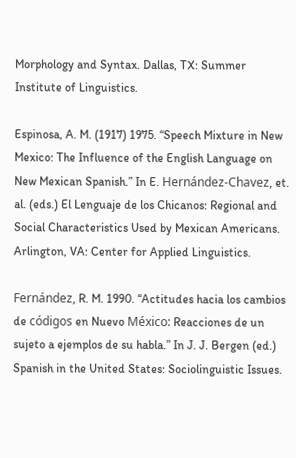Morphology and Syntax. Dallas, TX: Summer Institute of Linguistics.

Espinosa, A. M. (1917) 1975. “Speech Mixture in New Mexico: The Influence of the English Language on New Mexican Spanish.” In E. Hernández-Chavez, et. al. (eds.) El Lenguaje de los Chicanos: Regional and Social Characteristics Used by Mexican Americans. Arlington, VA: Center for Applied Linguistics.

Fernández, R. M. 1990. “Actitudes hacia los cambios de códigos en Nuevo México: Reacciones de un sujeto a ejemplos de su habla.” In J. J. Bergen (ed.) Spanish in the United States: Sociolinguistic Issues.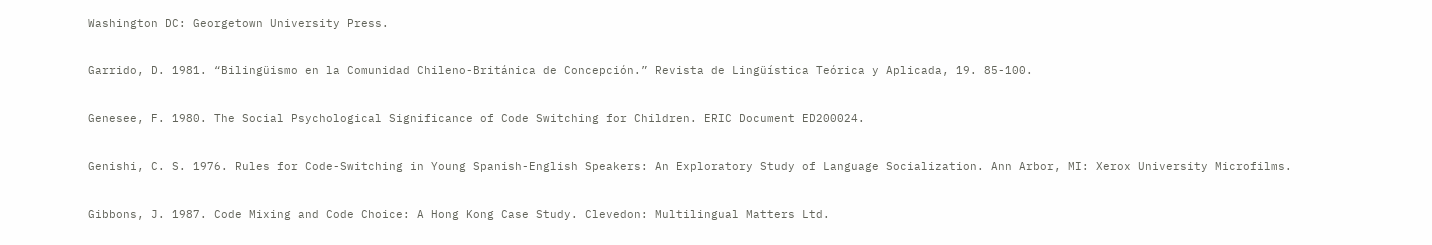Washington DC: Georgetown University Press.

Garrido, D. 1981. “Bilingüismo en la Comunidad Chileno-Británica de Concepción.” Revista de Lingüística Teórica y Aplicada, 19. 85-100.

Genesee, F. 1980. The Social Psychological Significance of Code Switching for Children. ERIC Document ED200024.

Genishi, C. S. 1976. Rules for Code-Switching in Young Spanish-English Speakers: An Exploratory Study of Language Socialization. Ann Arbor, MI: Xerox University Microfilms.

Gibbons, J. 1987. Code Mixing and Code Choice: A Hong Kong Case Study. Clevedon: Multilingual Matters Ltd.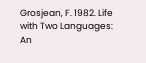Grosjean, F. 1982. Life with Two Languages: An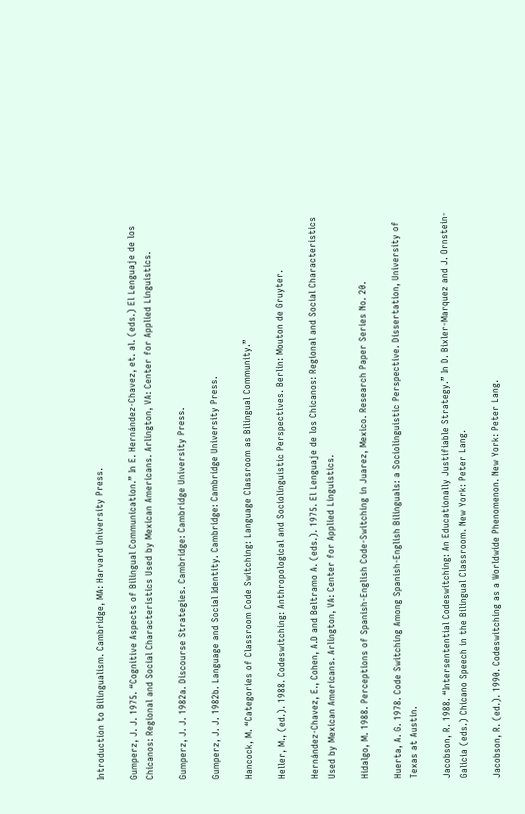Introduction to Bilingualism. Cambridge, MA: Harvard University Press.

Gumperz, J. J. 1975. “Cognitive Aspects of Bilingual Communication.” In E. Hernández-Chavez, et. al. (eds.) El Lenguaje de los Chicanos: Regional and Social Characteristics Used by Mexican Americans. Arlington, VA: Center for Applied Linguistics.

Gumperz, J. J. 1982a. Discourse Strategies. Cambridge: Cambridge University Press.

Gumperz, J. J. 1982b. Language and Social Identity. Cambridge: Cambridge University Press.

Hancock, M. “Categories of Classroom Code Switching: Language Classroom as Bilingual Community.”

Heller, M., (ed.). 1988. Codeswitching: Anthropological and Sociolinguistic Perspectives. Berlin: Mouton de Gruyter.

Hernández-Chavez, E., Cohen, A.D and Beltramo A. (eds.). 1975. El Lenguaje de los Chicanos: Regional and Social Characteristics Used by Mexican Americans. Arlington, VA: Center for Applied Linguistics.

Hidalgo, M. 1988. Perceptions of Spanish-English Code-Switching in Juarez, Mexico. Research Paper Series No. 20.

Huerta, A. G. 1978. Code Switching Among Spanish-English Bilinguals: a Sociolinguistic Perspective. Dissertation, University of Texas at Austin.

Jacobson, R. 1988. “Intersentential Codeswitching: An Educationally Justifiable Strategy.” In D. Bixler-Marquez and J. Ornstein-Galicia (eds.) Chicano Speech in the Bilingual Classroom. New York: Peter Lang.

Jacobson, R. (ed.). 1990. Codeswitching as a Worldwide Phenomenon. New York: Peter Lang.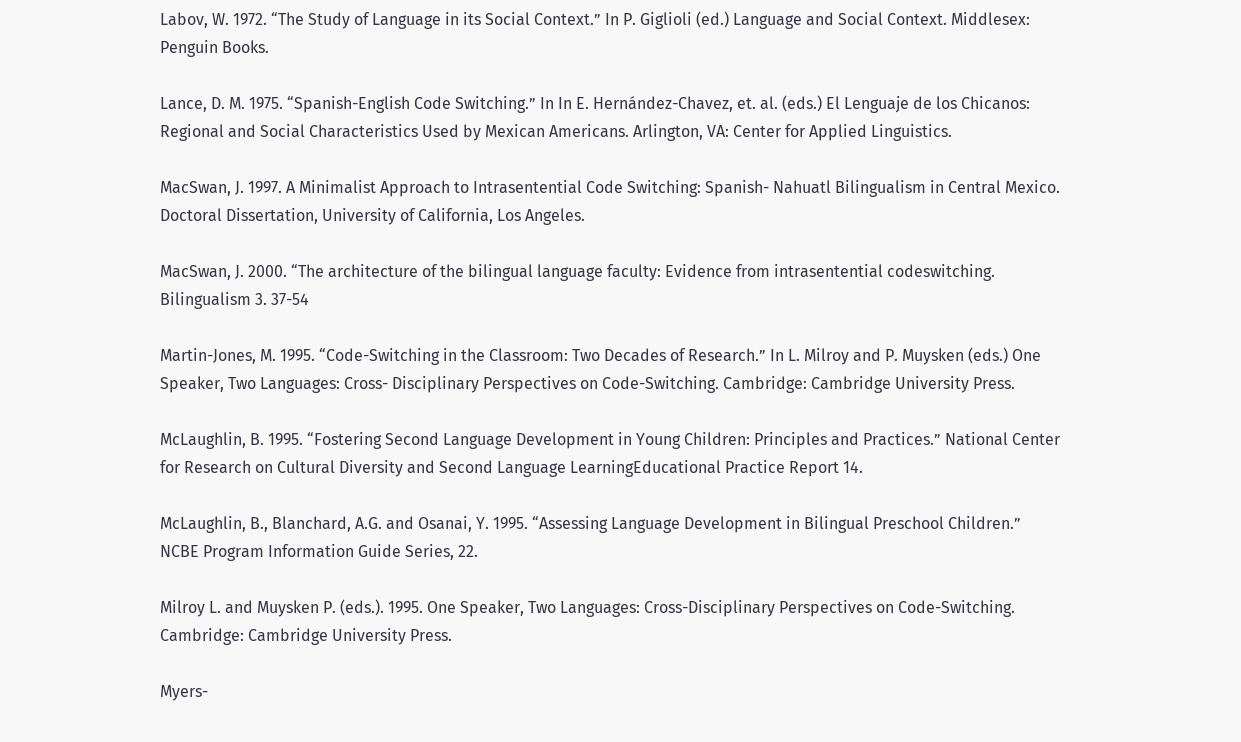Labov, W. 1972. “The Study of Language in its Social Context.” In P. Giglioli (ed.) Language and Social Context. Middlesex: Penguin Books.

Lance, D. M. 1975. “Spanish-English Code Switching.” In In E. Hernández-Chavez, et. al. (eds.) El Lenguaje de los Chicanos: Regional and Social Characteristics Used by Mexican Americans. Arlington, VA: Center for Applied Linguistics.

MacSwan, J. 1997. A Minimalist Approach to Intrasentential Code Switching: Spanish- Nahuatl Bilingualism in Central Mexico. Doctoral Dissertation, University of California, Los Angeles.

MacSwan, J. 2000. “The architecture of the bilingual language faculty: Evidence from intrasentential codeswitching. Bilingualism 3. 37-54

Martin-Jones, M. 1995. “Code-Switching in the Classroom: Two Decades of Research.” In L. Milroy and P. Muysken (eds.) One Speaker, Two Languages: Cross- Disciplinary Perspectives on Code-Switching. Cambridge: Cambridge University Press.

McLaughlin, B. 1995. “Fostering Second Language Development in Young Children: Principles and Practices.” National Center for Research on Cultural Diversity and Second Language LearningEducational Practice Report 14.

McLaughlin, B., Blanchard, A.G. and Osanai, Y. 1995. “Assessing Language Development in Bilingual Preschool Children.” NCBE Program Information Guide Series, 22.

Milroy L. and Muysken P. (eds.). 1995. One Speaker, Two Languages: Cross-Disciplinary Perspectives on Code-Switching. Cambridge: Cambridge University Press.

Myers-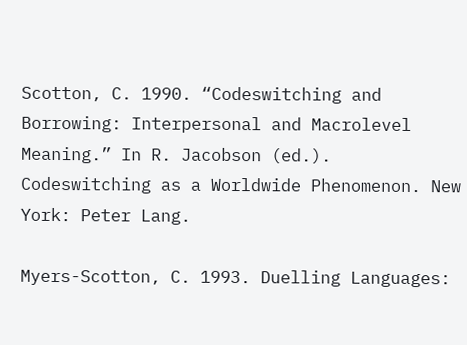Scotton, C. 1990. “Codeswitching and Borrowing: Interpersonal and Macrolevel Meaning.” In R. Jacobson (ed.). Codeswitching as a Worldwide Phenomenon. New York: Peter Lang.

Myers-Scotton, C. 1993. Duelling Languages: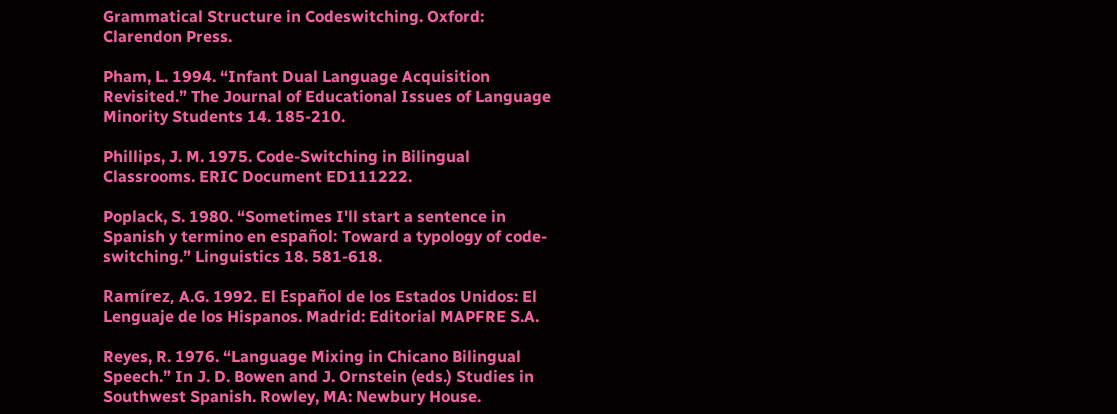Grammatical Structure in Codeswitching. Oxford: Clarendon Press.

Pham, L. 1994. “Infant Dual Language Acquisition Revisited.” The Journal of Educational Issues of Language Minority Students 14. 185-210.

Phillips, J. M. 1975. Code-Switching in Bilingual Classrooms. ERIC Document ED111222.

Poplack, S. 1980. “Sometimes I'll start a sentence in Spanish y termino en español: Toward a typology of code-switching.” Linguistics 18. 581-618.

Ramírez, A.G. 1992. El Español de los Estados Unidos: El Lenguaje de los Hispanos. Madrid: Editorial MAPFRE S.A.

Reyes, R. 1976. “Language Mixing in Chicano Bilingual Speech.” In J. D. Bowen and J. Ornstein (eds.) Studies in Southwest Spanish. Rowley, MA: Newbury House.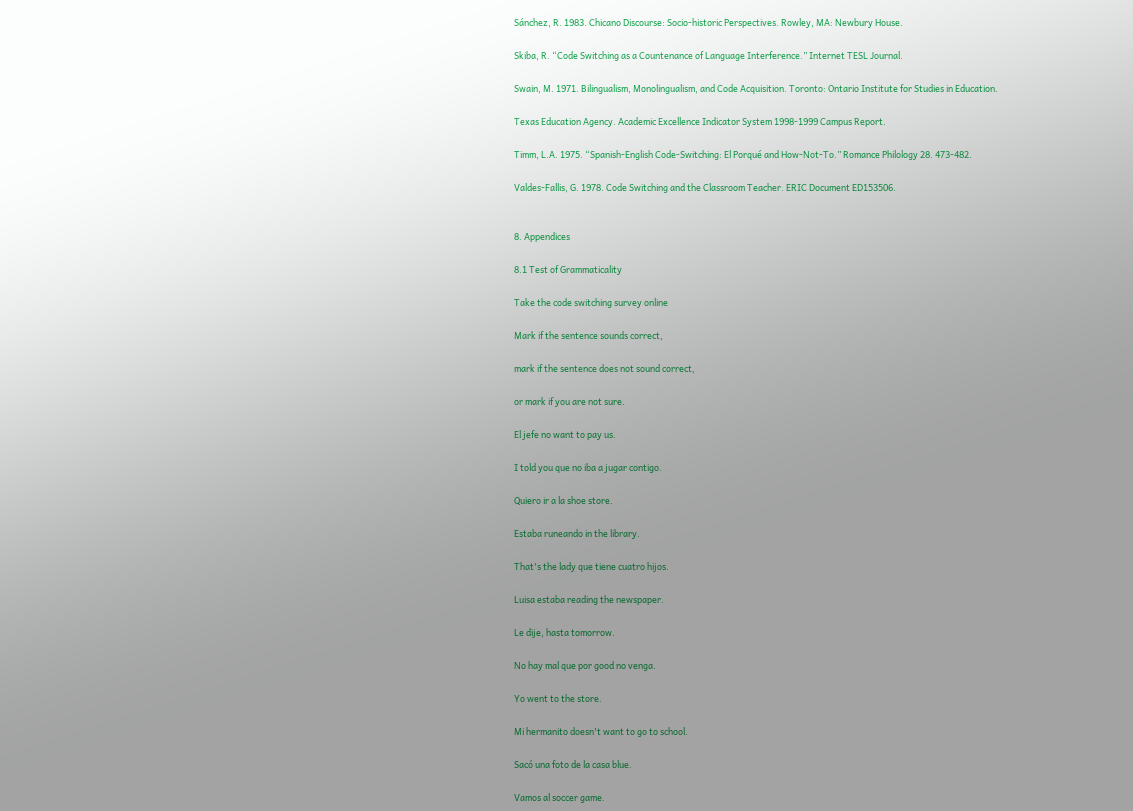Sánchez, R. 1983. Chicano Discourse: Socio-historic Perspectives. Rowley, MA: Newbury House.

Skiba, R. “Code Switching as a Countenance of Language Interference.” Internet TESL Journal.

Swain, M. 1971. Bilingualism, Monolingualism, and Code Acquisition. Toronto: Ontario Institute for Studies in Education.

Texas Education Agency. Academic Excellence Indicator System 1998-1999 Campus Report.

Timm, L.A. 1975. “Spanish-English Code-Switching: El Porqué and How-Not-To.” Romance Philology 28. 473-482.

Valdes-Fallis, G. 1978. Code Switching and the Classroom Teacher. ERIC Document ED153506.


8. Appendices

8.1 Test of Grammaticality

Take the code switching survey online

Mark if the sentence sounds correct,

mark if the sentence does not sound correct,

or mark if you are not sure.

El jefe no want to pay us.

I told you que no iba a jugar contigo.

Quiero ir a la shoe store.

Estaba runeando in the library.

That's the lady que tiene cuatro hijos.

Luisa estaba reading the newspaper.

Le dije, hasta tomorrow.

No hay mal que por good no venga.

Yo went to the store.

Mi hermanito doesn't want to go to school.

Sacó una foto de la casa blue.

Vamos al soccer game.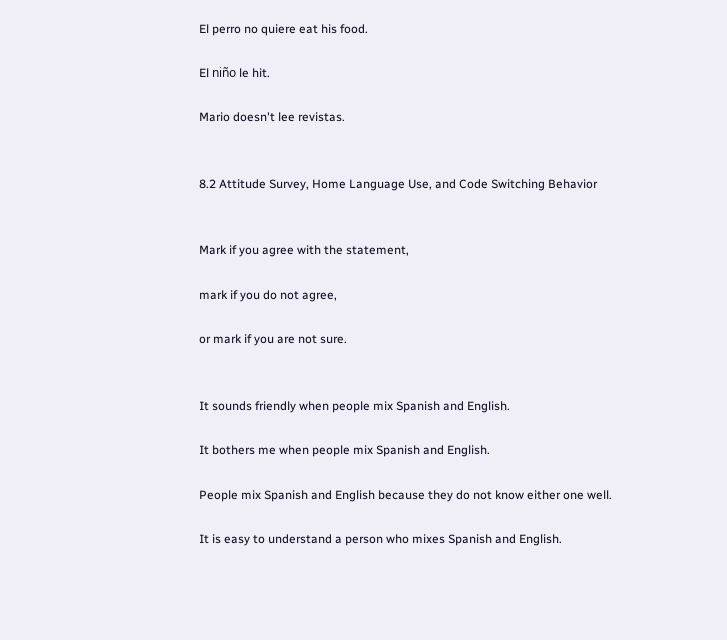El perro no quiere eat his food.

El niño le hit.

Mario doesn't lee revistas.


8.2 Attitude Survey, Home Language Use, and Code Switching Behavior


Mark if you agree with the statement,

mark if you do not agree,

or mark if you are not sure.


It sounds friendly when people mix Spanish and English.

It bothers me when people mix Spanish and English.

People mix Spanish and English because they do not know either one well.

It is easy to understand a person who mixes Spanish and English.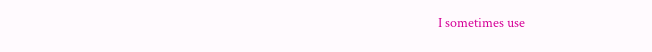I sometimes use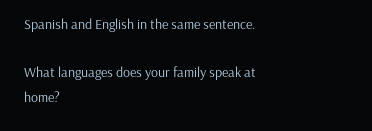Spanish and English in the same sentence.

What languages does your family speak at home?